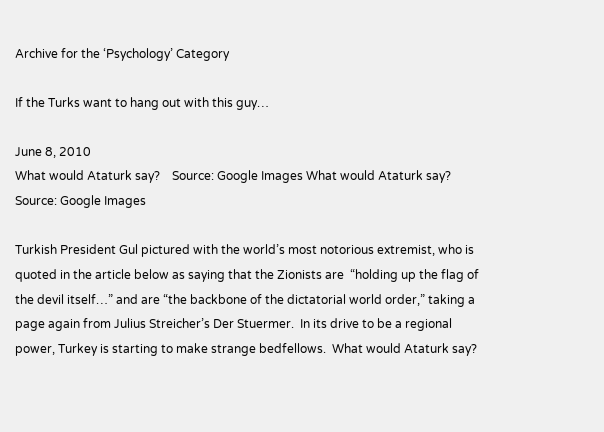Archive for the ‘Psychology’ Category

If the Turks want to hang out with this guy…

June 8, 2010
What would Ataturk say?    Source: Google Images What would Ataturk say? Source: Google Images

Turkish President Gul pictured with the world’s most notorious extremist, who is quoted in the article below as saying that the Zionists are  “holding up the flag of the devil itself…” and are “the backbone of the dictatorial world order,” taking a page again from Julius Streicher’s Der Stuermer.  In its drive to be a regional power, Turkey is starting to make strange bedfellows.  What would Ataturk say?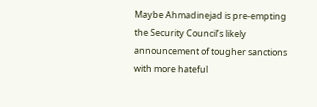Maybe Ahmadinejad is pre-empting the Security Council’s likely announcement of tougher sanctions with more hateful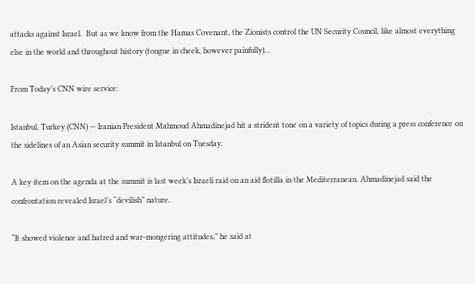attacks against Israel.  But as we know from the Hamas Covenant, the Zionists control the UN Security Council, like almost everything else in the world and throughout history (tongue in cheek, however painfully)…

From Today’s CNN wire service:

Istanbul, Turkey (CNN) — Iranian President Mahmoud Ahmadinejad hit a strident tone on a variety of topics during a press conference on the sidelines of an Asian security summit in Istanbul on Tuesday.

A key item on the agenda at the summit is last week’s Israeli raid on an aid flotilla in the Mediterranean. Ahmadinejad said the confrontation revealed Israel’s “devilish” nature.

“It showed violence and hatred and war-mongering attitudes,” he said at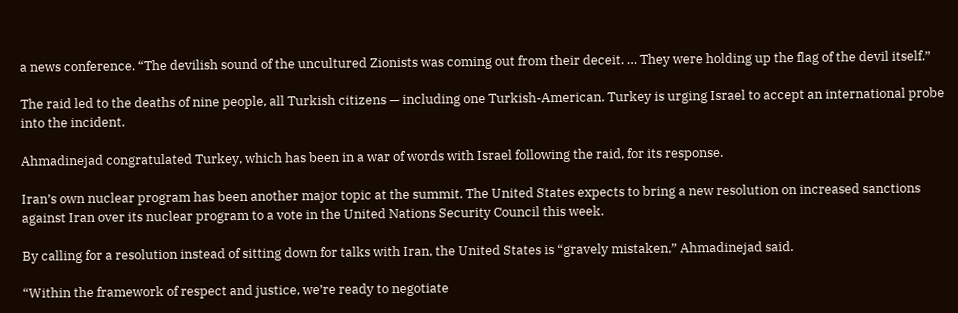a news conference. “The devilish sound of the uncultured Zionists was coming out from their deceit. … They were holding up the flag of the devil itself.”

The raid led to the deaths of nine people, all Turkish citizens — including one Turkish-American. Turkey is urging Israel to accept an international probe into the incident.

Ahmadinejad congratulated Turkey, which has been in a war of words with Israel following the raid, for its response.

Iran’s own nuclear program has been another major topic at the summit. The United States expects to bring a new resolution on increased sanctions against Iran over its nuclear program to a vote in the United Nations Security Council this week.

By calling for a resolution instead of sitting down for talks with Iran, the United States is “gravely mistaken,” Ahmadinejad said.

“Within the framework of respect and justice, we’re ready to negotiate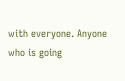with everyone. Anyone who is going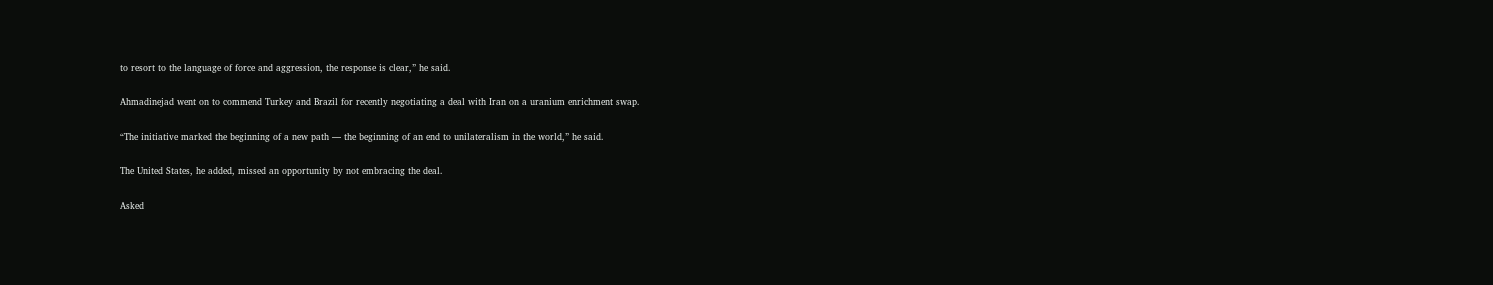to resort to the language of force and aggression, the response is clear,” he said.

Ahmadinejad went on to commend Turkey and Brazil for recently negotiating a deal with Iran on a uranium enrichment swap.

“The initiative marked the beginning of a new path — the beginning of an end to unilateralism in the world,” he said.

The United States, he added, missed an opportunity by not embracing the deal.

Asked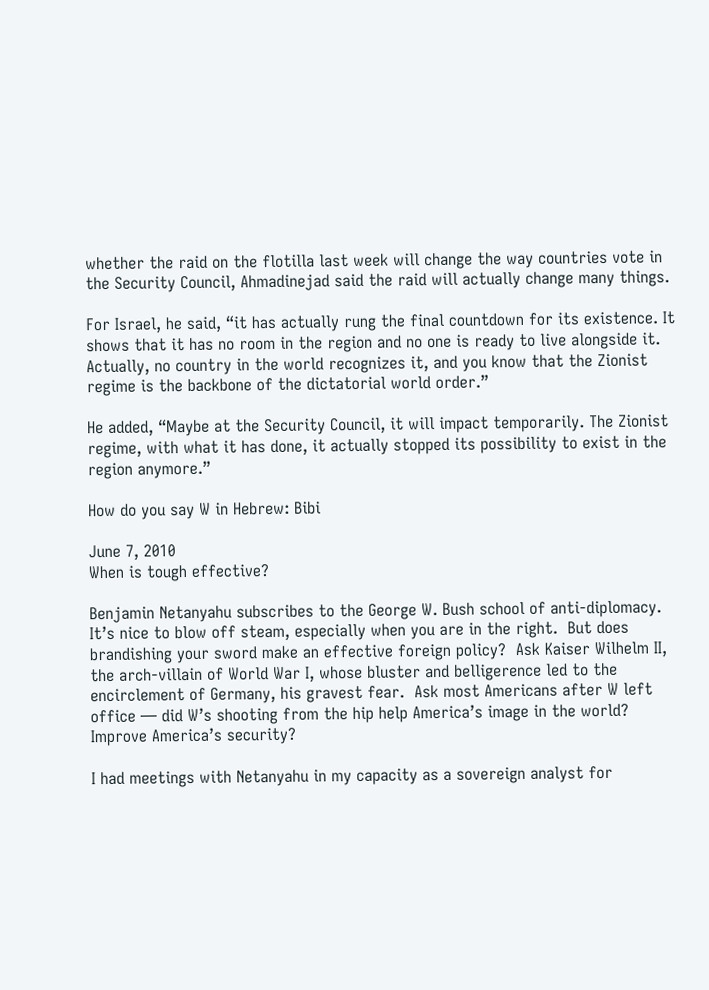whether the raid on the flotilla last week will change the way countries vote in the Security Council, Ahmadinejad said the raid will actually change many things.

For Israel, he said, “it has actually rung the final countdown for its existence. It shows that it has no room in the region and no one is ready to live alongside it. Actually, no country in the world recognizes it, and you know that the Zionist regime is the backbone of the dictatorial world order.”

He added, “Maybe at the Security Council, it will impact temporarily. The Zionist regime, with what it has done, it actually stopped its possibility to exist in the region anymore.”

How do you say W in Hebrew: Bibi

June 7, 2010
When is tough effective?

Benjamin Netanyahu subscribes to the George W. Bush school of anti-diplomacy.  It’s nice to blow off steam, especially when you are in the right.  But does brandishing your sword make an effective foreign policy?  Ask Kaiser Wilhelm II, the arch-villain of World War I, whose bluster and belligerence led to the encirclement of Germany, his gravest fear.  Ask most Americans after W left office — did W’s shooting from the hip help America’s image in the world?  Improve America’s security?

I had meetings with Netanyahu in my capacity as a sovereign analyst for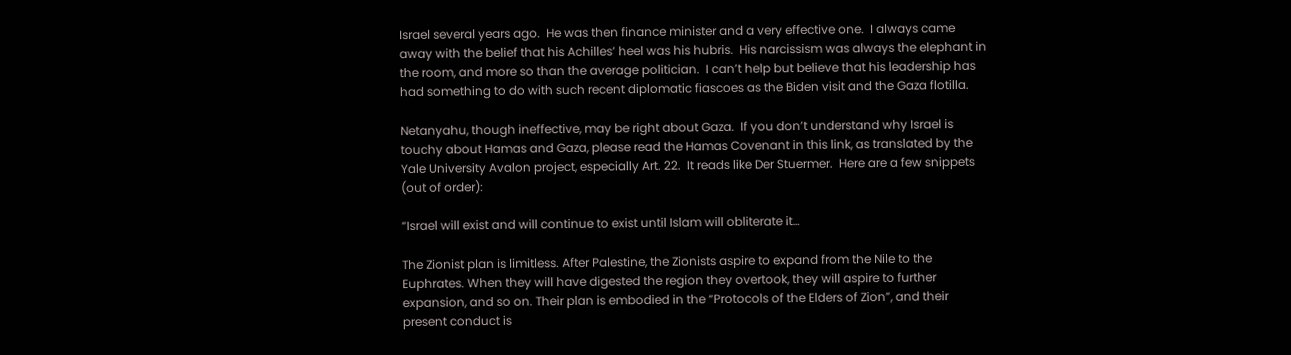Israel several years ago.  He was then finance minister and a very effective one.  I always came away with the belief that his Achilles’ heel was his hubris.  His narcissism was always the elephant in the room, and more so than the average politician.  I can’t help but believe that his leadership has had something to do with such recent diplomatic fiascoes as the Biden visit and the Gaza flotilla.

Netanyahu, though ineffective, may be right about Gaza.  If you don’t understand why Israel is touchy about Hamas and Gaza, please read the Hamas Covenant in this link, as translated by the Yale University Avalon project, especially Art. 22.  It reads like Der Stuermer.  Here are a few snippets (out of order):

“Israel will exist and will continue to exist until Islam will obliterate it…

The Zionist plan is limitless. After Palestine, the Zionists aspire to expand from the Nile to the Euphrates. When they will have digested the region they overtook, they will aspire to further expansion, and so on. Their plan is embodied in the “Protocols of the Elders of Zion”, and their present conduct is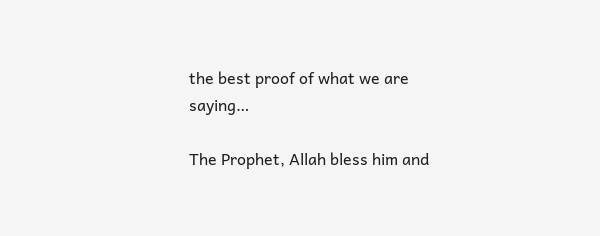the best proof of what we are saying…

The Prophet, Allah bless him and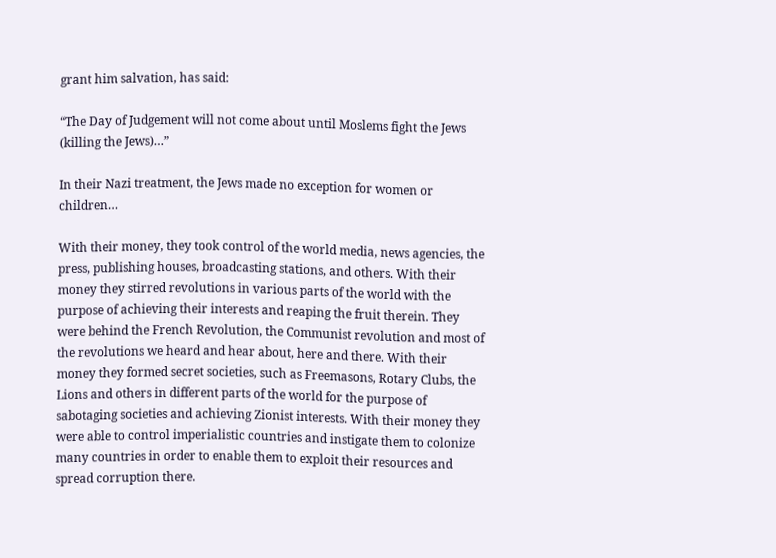grant him salvation, has said:

“The Day of Judgement will not come about until Moslems fight the Jews (killing the Jews)…”

In their Nazi treatment, the Jews made no exception for women or children…

With their money, they took control of the world media, news agencies, the press, publishing houses, broadcasting stations, and others. With their money they stirred revolutions in various parts of the world with the purpose of achieving their interests and reaping the fruit therein. They were behind the French Revolution, the Communist revolution and most of the revolutions we heard and hear about, here and there. With their money they formed secret societies, such as Freemasons, Rotary Clubs, the Lions and others in different parts of the world for the purpose of sabotaging societies and achieving Zionist interests. With their money they were able to control imperialistic countries and instigate them to colonize many countries in order to enable them to exploit their resources and spread corruption there.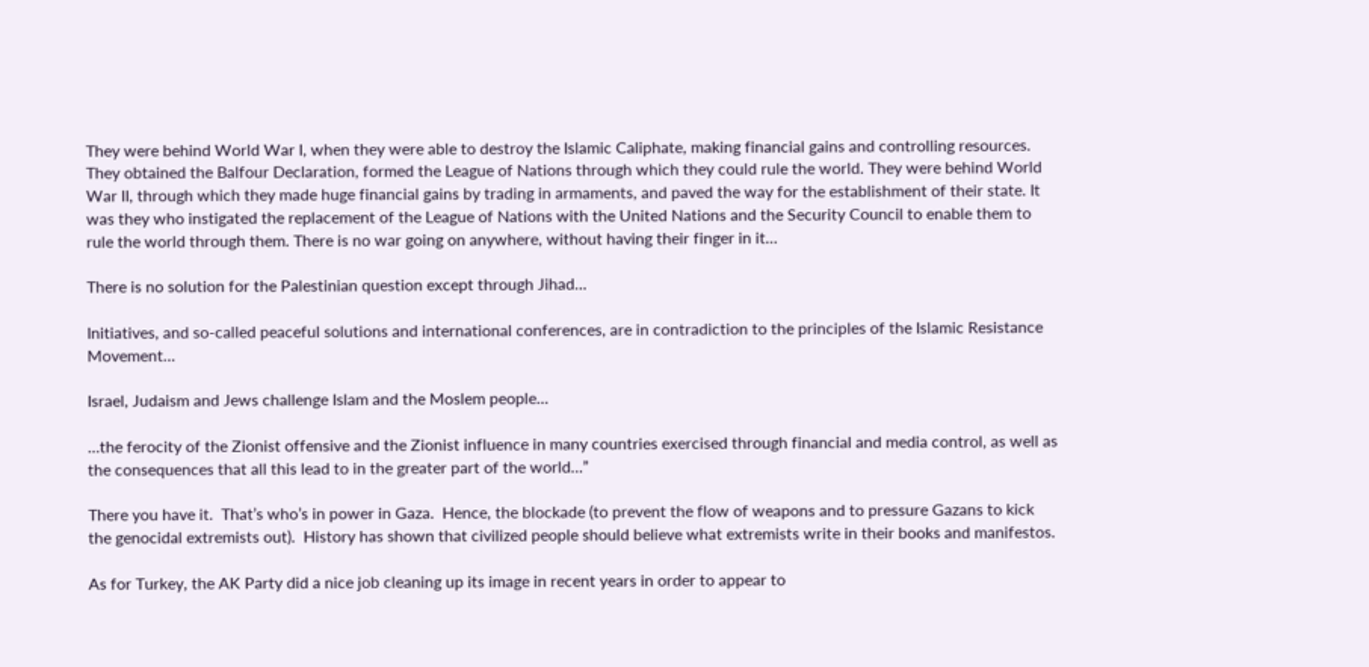They were behind World War I, when they were able to destroy the Islamic Caliphate, making financial gains and controlling resources. They obtained the Balfour Declaration, formed the League of Nations through which they could rule the world. They were behind World War II, through which they made huge financial gains by trading in armaments, and paved the way for the establishment of their state. It was they who instigated the replacement of the League of Nations with the United Nations and the Security Council to enable them to rule the world through them. There is no war going on anywhere, without having their finger in it…

There is no solution for the Palestinian question except through Jihad…

Initiatives, and so-called peaceful solutions and international conferences, are in contradiction to the principles of the Islamic Resistance Movement…

Israel, Judaism and Jews challenge Islam and the Moslem people…

…the ferocity of the Zionist offensive and the Zionist influence in many countries exercised through financial and media control, as well as the consequences that all this lead to in the greater part of the world…”

There you have it.  That’s who’s in power in Gaza.  Hence, the blockade (to prevent the flow of weapons and to pressure Gazans to kick the genocidal extremists out).  History has shown that civilized people should believe what extremists write in their books and manifestos.

As for Turkey, the AK Party did a nice job cleaning up its image in recent years in order to appear to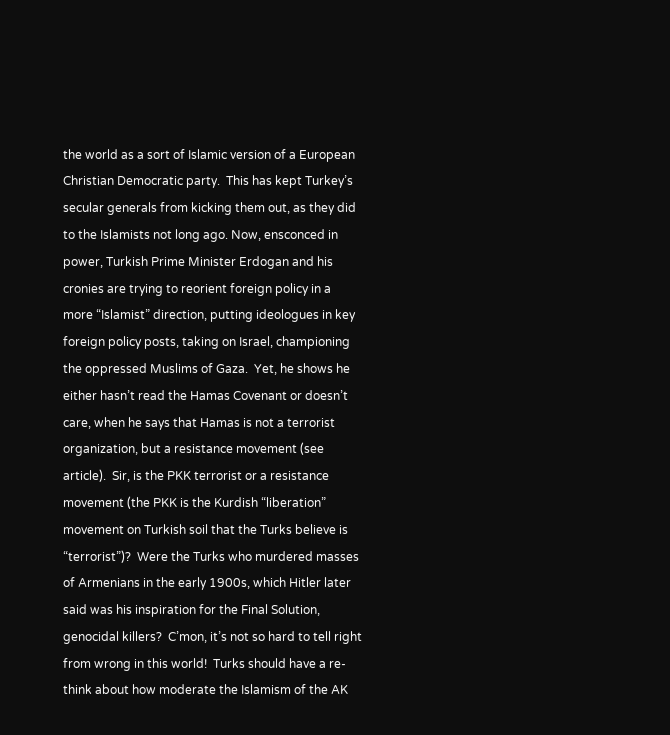the world as a sort of Islamic version of a European Christian Democratic party.  This has kept Turkey’s secular generals from kicking them out, as they did to the Islamists not long ago. Now, ensconced in power, Turkish Prime Minister Erdogan and his cronies are trying to reorient foreign policy in a more “Islamist” direction, putting ideologues in key foreign policy posts, taking on Israel, championing the oppressed Muslims of Gaza.  Yet, he shows he either hasn’t read the Hamas Covenant or doesn’t care, when he says that Hamas is not a terrorist organization, but a resistance movement (see article).  Sir, is the PKK terrorist or a resistance movement (the PKK is the Kurdish “liberation” movement on Turkish soil that the Turks believe is “terrorist”)?  Were the Turks who murdered masses of Armenians in the early 1900s, which Hitler later said was his inspiration for the Final Solution, genocidal killers?  C’mon, it’s not so hard to tell right from wrong in this world!  Turks should have a re-think about how moderate the Islamism of the AK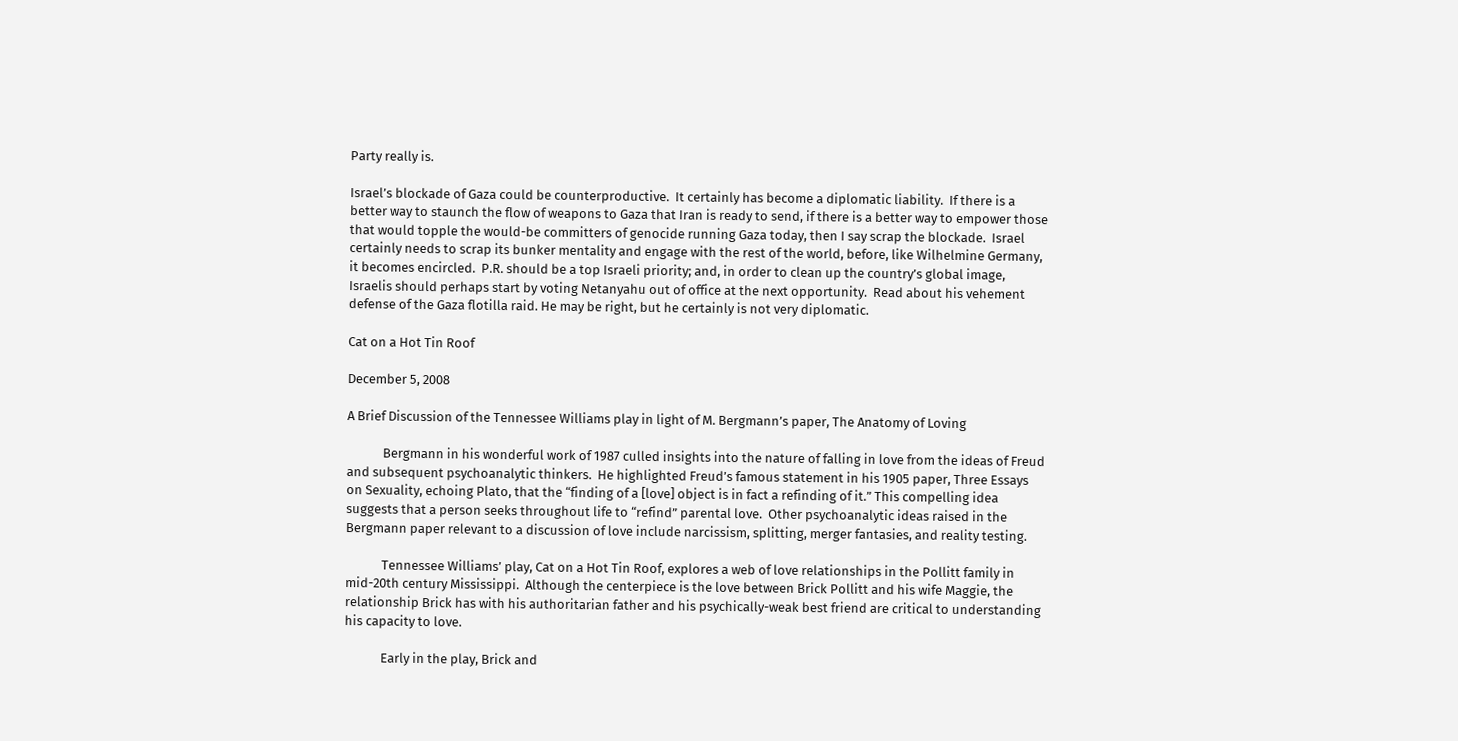Party really is.

Israel’s blockade of Gaza could be counterproductive.  It certainly has become a diplomatic liability.  If there is a better way to staunch the flow of weapons to Gaza that Iran is ready to send, if there is a better way to empower those that would topple the would-be committers of genocide running Gaza today, then I say scrap the blockade.  Israel certainly needs to scrap its bunker mentality and engage with the rest of the world, before, like Wilhelmine Germany, it becomes encircled.  P.R. should be a top Israeli priority; and, in order to clean up the country’s global image, Israelis should perhaps start by voting Netanyahu out of office at the next opportunity.  Read about his vehement defense of the Gaza flotilla raid. He may be right, but he certainly is not very diplomatic.

Cat on a Hot Tin Roof

December 5, 2008

A Brief Discussion of the Tennessee Williams play in light of M. Bergmann’s paper, The Anatomy of Loving

            Bergmann in his wonderful work of 1987 culled insights into the nature of falling in love from the ideas of Freud and subsequent psychoanalytic thinkers.  He highlighted Freud’s famous statement in his 1905 paper, Three Essays on Sexuality, echoing Plato, that the “finding of a [love] object is in fact a refinding of it.” This compelling idea suggests that a person seeks throughout life to “refind” parental love.  Other psychoanalytic ideas raised in the Bergmann paper relevant to a discussion of love include narcissism, splitting, merger fantasies, and reality testing.

            Tennessee Williams’ play, Cat on a Hot Tin Roof, explores a web of love relationships in the Pollitt family in mid-20th century Mississippi.  Although the centerpiece is the love between Brick Pollitt and his wife Maggie, the relationship Brick has with his authoritarian father and his psychically-weak best friend are critical to understanding his capacity to love.

            Early in the play, Brick and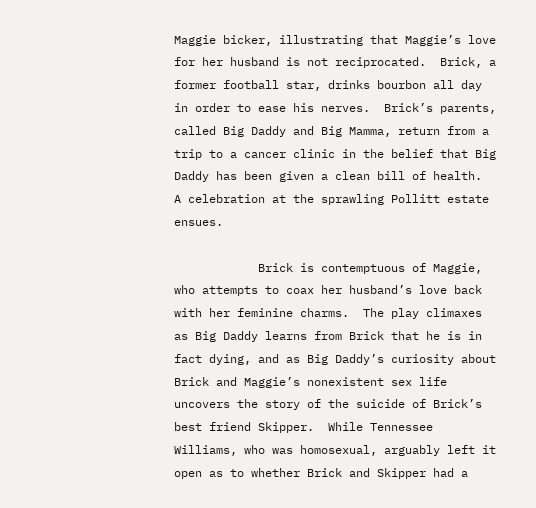Maggie bicker, illustrating that Maggie’s love for her husband is not reciprocated.  Brick, a former football star, drinks bourbon all day in order to ease his nerves.  Brick’s parents, called Big Daddy and Big Mamma, return from a trip to a cancer clinic in the belief that Big Daddy has been given a clean bill of health.  A celebration at the sprawling Pollitt estate ensues.

            Brick is contemptuous of Maggie, who attempts to coax her husband’s love back with her feminine charms.  The play climaxes as Big Daddy learns from Brick that he is in fact dying, and as Big Daddy’s curiosity about Brick and Maggie’s nonexistent sex life uncovers the story of the suicide of Brick’s best friend Skipper.  While Tennessee Williams, who was homosexual, arguably left it open as to whether Brick and Skipper had a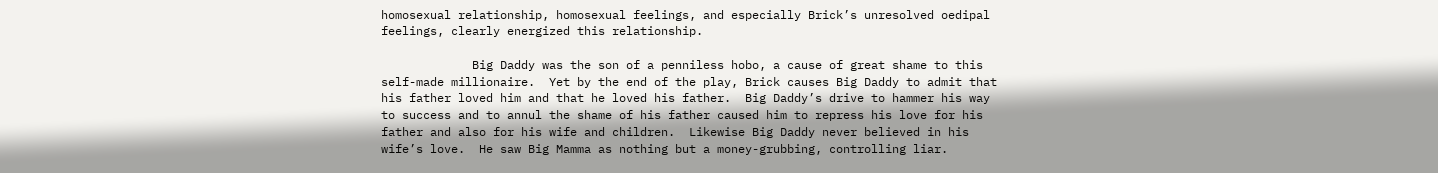homosexual relationship, homosexual feelings, and especially Brick’s unresolved oedipal feelings, clearly energized this relationship.

             Big Daddy was the son of a penniless hobo, a cause of great shame to this self-made millionaire.  Yet by the end of the play, Brick causes Big Daddy to admit that his father loved him and that he loved his father.  Big Daddy’s drive to hammer his way to success and to annul the shame of his father caused him to repress his love for his father and also for his wife and children.  Likewise Big Daddy never believed in his wife’s love.  He saw Big Mamma as nothing but a money-grubbing, controlling liar.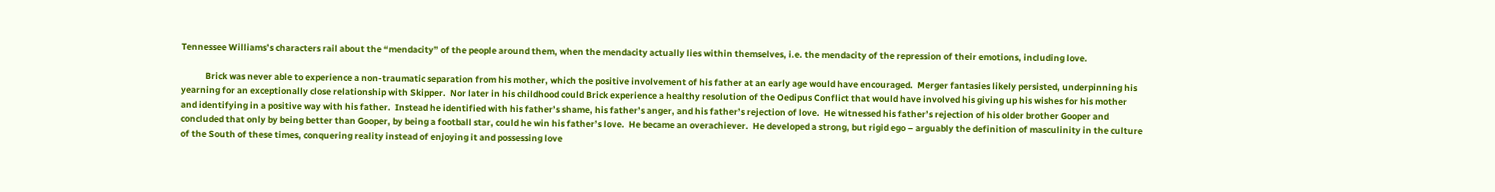Tennessee Williams’s characters rail about the “mendacity” of the people around them, when the mendacity actually lies within themselves, i.e. the mendacity of the repression of their emotions, including love.

            Brick was never able to experience a non-traumatic separation from his mother, which the positive involvement of his father at an early age would have encouraged.  Merger fantasies likely persisted, underpinning his yearning for an exceptionally close relationship with Skipper.  Nor later in his childhood could Brick experience a healthy resolution of the Oedipus Conflict that would have involved his giving up his wishes for his mother and identifying in a positive way with his father.  Instead he identified with his father’s shame, his father’s anger, and his father’s rejection of love.  He witnessed his father’s rejection of his older brother Gooper and concluded that only by being better than Gooper, by being a football star, could he win his father’s love.  He became an overachiever.  He developed a strong, but rigid ego – arguably the definition of masculinity in the culture of the South of these times, conquering reality instead of enjoying it and possessing love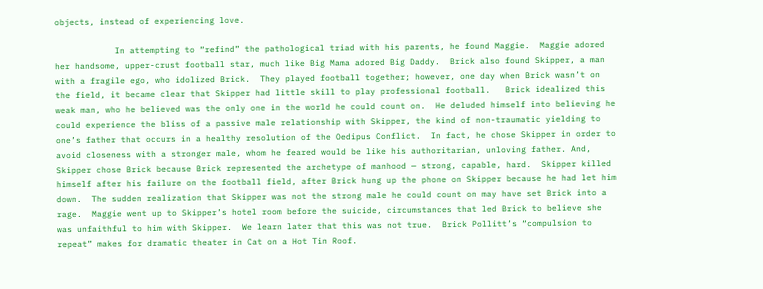objects, instead of experiencing love.

            In attempting to “refind” the pathological triad with his parents, he found Maggie.  Maggie adored her handsome, upper-crust football star, much like Big Mama adored Big Daddy.  Brick also found Skipper, a man with a fragile ego, who idolized Brick.  They played football together; however, one day when Brick wasn’t on the field, it became clear that Skipper had little skill to play professional football.   Brick idealized this weak man, who he believed was the only one in the world he could count on.  He deluded himself into believing he could experience the bliss of a passive male relationship with Skipper, the kind of non-traumatic yielding to one’s father that occurs in a healthy resolution of the Oedipus Conflict.  In fact, he chose Skipper in order to avoid closeness with a stronger male, whom he feared would be like his authoritarian, unloving father. And, Skipper chose Brick because Brick represented the archetype of manhood — strong, capable, hard.  Skipper killed himself after his failure on the football field, after Brick hung up the phone on Skipper because he had let him down.  The sudden realization that Skipper was not the strong male he could count on may have set Brick into a rage.  Maggie went up to Skipper’s hotel room before the suicide, circumstances that led Brick to believe she was unfaithful to him with Skipper.  We learn later that this was not true.  Brick Pollitt’s “compulsion to repeat” makes for dramatic theater in Cat on a Hot Tin Roof.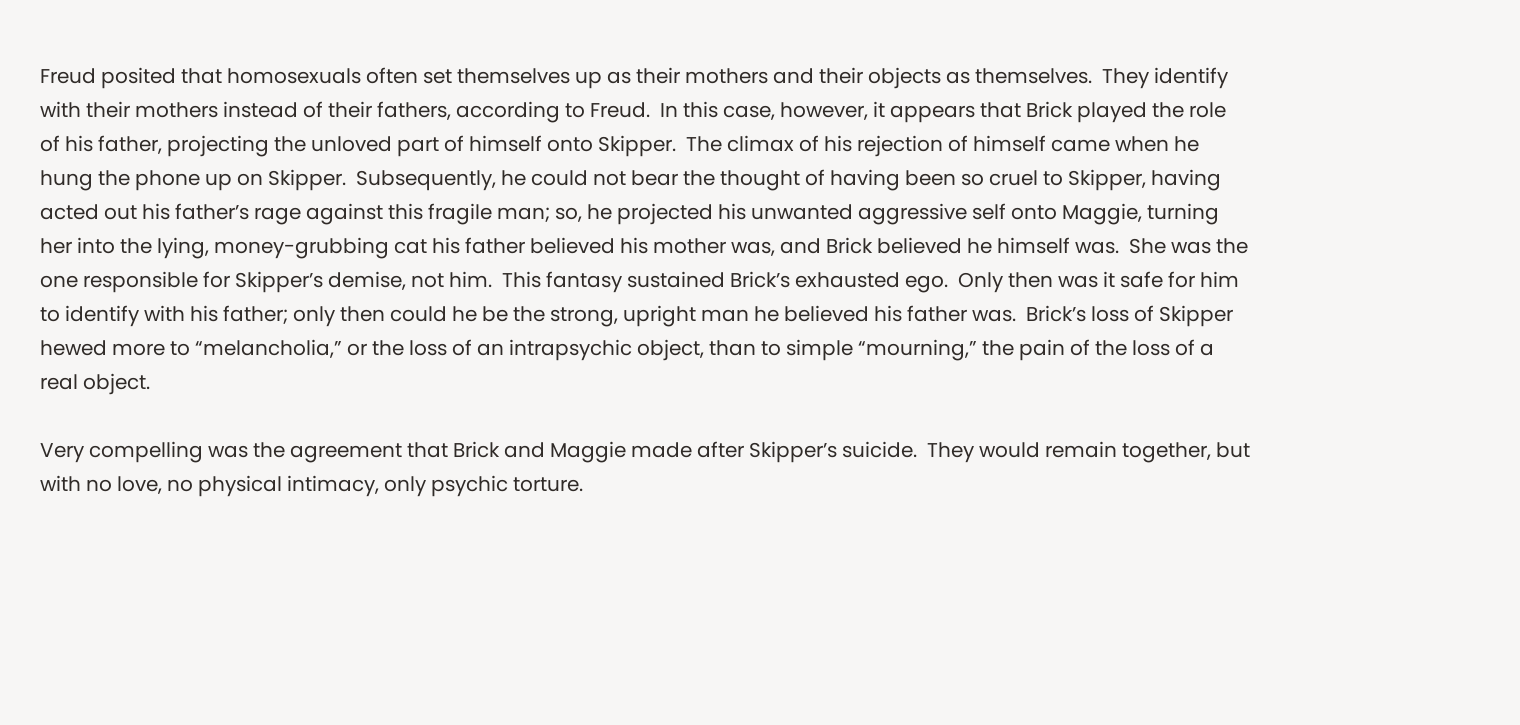Freud posited that homosexuals often set themselves up as their mothers and their objects as themselves.  They identify with their mothers instead of their fathers, according to Freud.  In this case, however, it appears that Brick played the role of his father, projecting the unloved part of himself onto Skipper.  The climax of his rejection of himself came when he hung the phone up on Skipper.  Subsequently, he could not bear the thought of having been so cruel to Skipper, having acted out his father’s rage against this fragile man; so, he projected his unwanted aggressive self onto Maggie, turning her into the lying, money-grubbing cat his father believed his mother was, and Brick believed he himself was.  She was the one responsible for Skipper’s demise, not him.  This fantasy sustained Brick’s exhausted ego.  Only then was it safe for him to identify with his father; only then could he be the strong, upright man he believed his father was.  Brick’s loss of Skipper hewed more to “melancholia,” or the loss of an intrapsychic object, than to simple “mourning,” the pain of the loss of a real object.

Very compelling was the agreement that Brick and Maggie made after Skipper’s suicide.  They would remain together, but with no love, no physical intimacy, only psychic torture.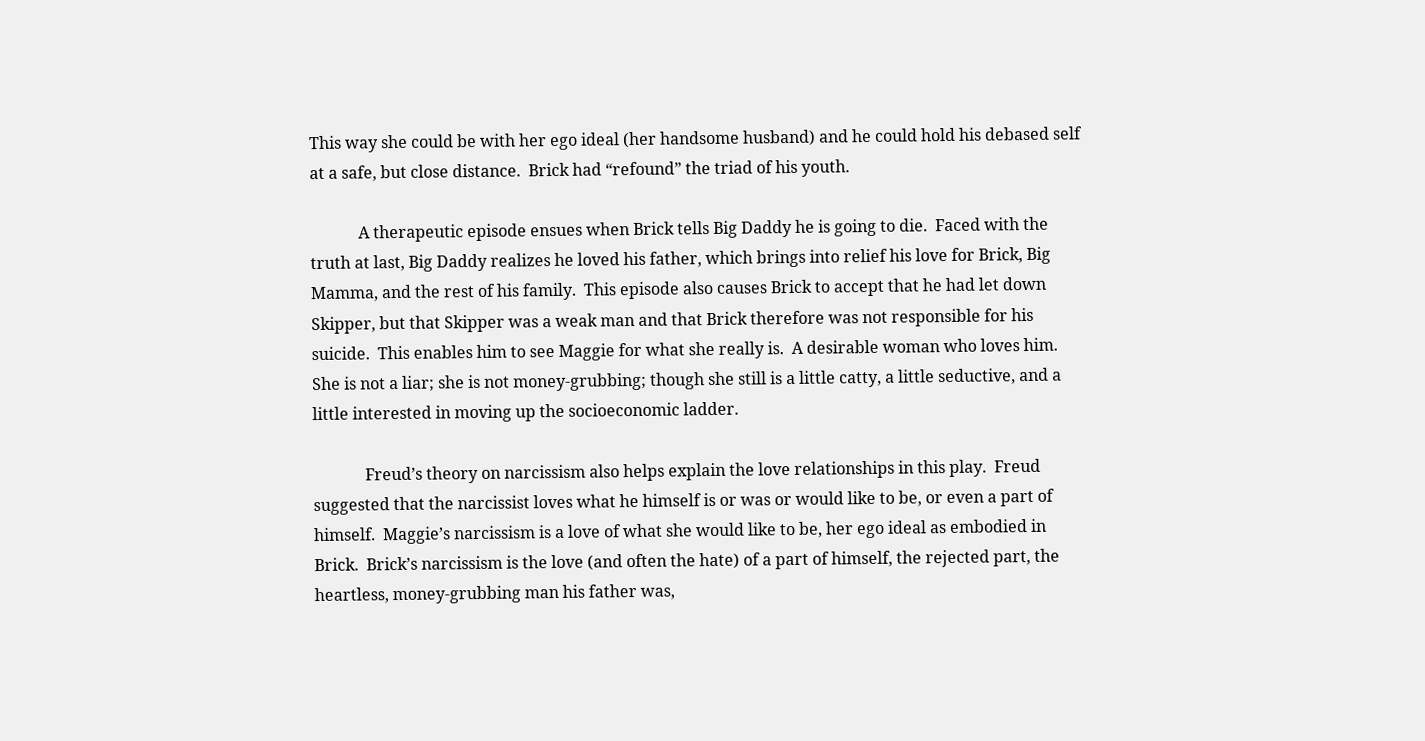This way she could be with her ego ideal (her handsome husband) and he could hold his debased self at a safe, but close distance.  Brick had “refound” the triad of his youth.

            A therapeutic episode ensues when Brick tells Big Daddy he is going to die.  Faced with the truth at last, Big Daddy realizes he loved his father, which brings into relief his love for Brick, Big Mamma, and the rest of his family.  This episode also causes Brick to accept that he had let down Skipper, but that Skipper was a weak man and that Brick therefore was not responsible for his suicide.  This enables him to see Maggie for what she really is.  A desirable woman who loves him.  She is not a liar; she is not money-grubbing; though she still is a little catty, a little seductive, and a little interested in moving up the socioeconomic ladder.

             Freud’s theory on narcissism also helps explain the love relationships in this play.  Freud suggested that the narcissist loves what he himself is or was or would like to be, or even a part of himself.  Maggie’s narcissism is a love of what she would like to be, her ego ideal as embodied in Brick.  Brick’s narcissism is the love (and often the hate) of a part of himself, the rejected part, the heartless, money-grubbing man his father was,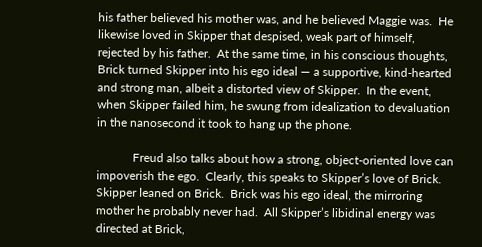his father believed his mother was, and he believed Maggie was.  He likewise loved in Skipper that despised, weak part of himself, rejected by his father.  At the same time, in his conscious thoughts, Brick turned Skipper into his ego ideal — a supportive, kind-hearted and strong man, albeit a distorted view of Skipper.  In the event, when Skipper failed him, he swung from idealization to devaluation in the nanosecond it took to hang up the phone.

            Freud also talks about how a strong, object-oriented love can impoverish the ego.  Clearly, this speaks to Skipper’s love of Brick.  Skipper leaned on Brick.  Brick was his ego ideal, the mirroring mother he probably never had.  All Skipper’s libidinal energy was directed at Brick,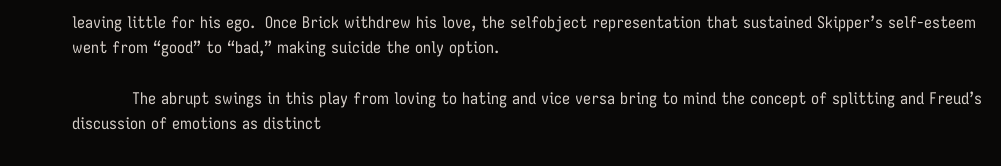leaving little for his ego.  Once Brick withdrew his love, the selfobject representation that sustained Skipper’s self-esteem went from “good” to “bad,” making suicide the only option.

            The abrupt swings in this play from loving to hating and vice versa bring to mind the concept of splitting and Freud’s discussion of emotions as distinct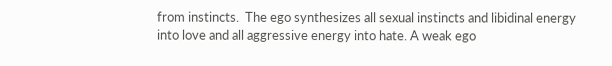from instincts.  The ego synthesizes all sexual instincts and libidinal energy into love and all aggressive energy into hate. A weak ego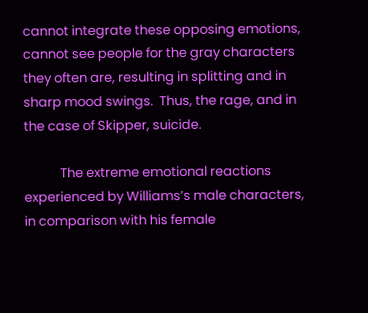cannot integrate these opposing emotions, cannot see people for the gray characters they often are, resulting in splitting and in sharp mood swings.  Thus, the rage, and in the case of Skipper, suicide.

            The extreme emotional reactions experienced by Williams’s male characters, in comparison with his female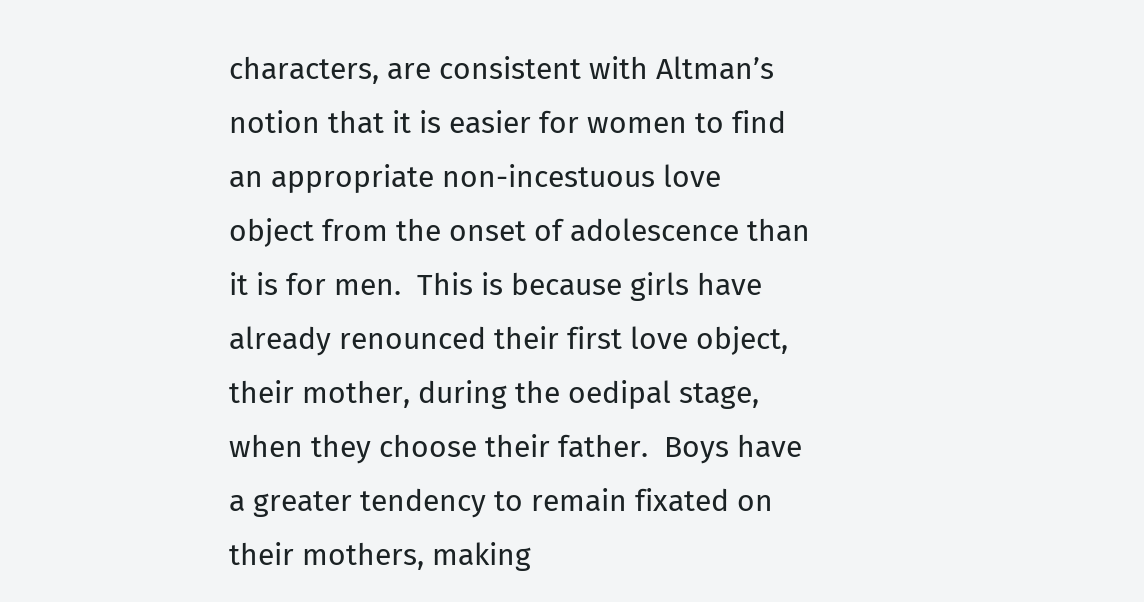characters, are consistent with Altman’s notion that it is easier for women to find an appropriate non-incestuous love object from the onset of adolescence than it is for men.  This is because girls have already renounced their first love object, their mother, during the oedipal stage, when they choose their father.  Boys have a greater tendency to remain fixated on their mothers, making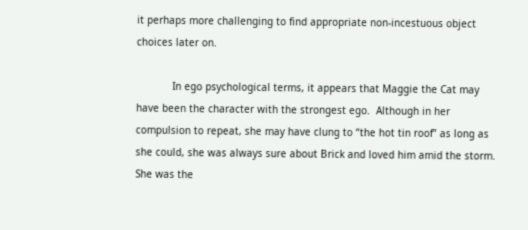it perhaps more challenging to find appropriate non-incestuous object choices later on.

            In ego psychological terms, it appears that Maggie the Cat may have been the character with the strongest ego.  Although in her compulsion to repeat, she may have clung to “the hot tin roof” as long as she could, she was always sure about Brick and loved him amid the storm.  She was the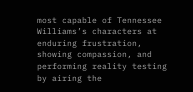most capable of Tennessee Williams’s characters at enduring frustration, showing compassion, and performing reality testing by airing the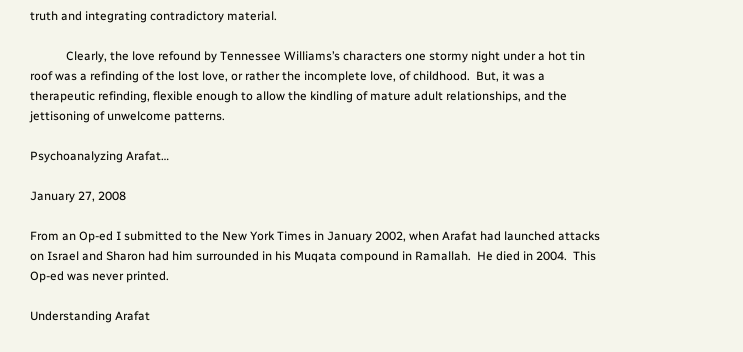truth and integrating contradictory material.

            Clearly, the love refound by Tennessee Williams’s characters one stormy night under a hot tin roof was a refinding of the lost love, or rather the incomplete love, of childhood.  But, it was a therapeutic refinding, flexible enough to allow the kindling of mature adult relationships, and the jettisoning of unwelcome patterns.

Psychoanalyzing Arafat…

January 27, 2008

From an Op-ed I submitted to the New York Times in January 2002, when Arafat had launched attacks on Israel and Sharon had him surrounded in his Muqata compound in Ramallah.  He died in 2004.  This Op-ed was never printed.

Understanding Arafat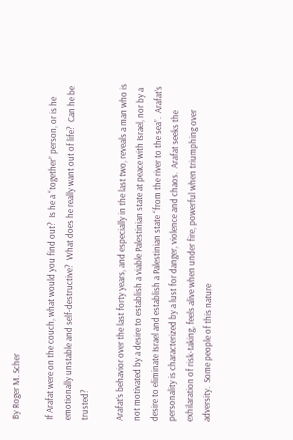By Roger M. Scher

If Arafat were on the couch, what would you find out?  Is he a “together” person, or is he emotionally unstable and self-destructive?  What does he really want out of life?  Can he be trusted?

Arafat’s behavior over the last forty years, and especially in the last two, reveals a man who is not motivated by a desire to establish a viable Palestinian state at peace with Israel, nor by a desire to eliminate Israel and establish a Palestinian state “from the river to the sea”.  Arafat’s personality is characterized by a lust for danger, violence and chaos.  Arafat seeks the exhilaration of risk-taking, feels alive when under fire, powerful when triumphing over adversity.  Some people of this nature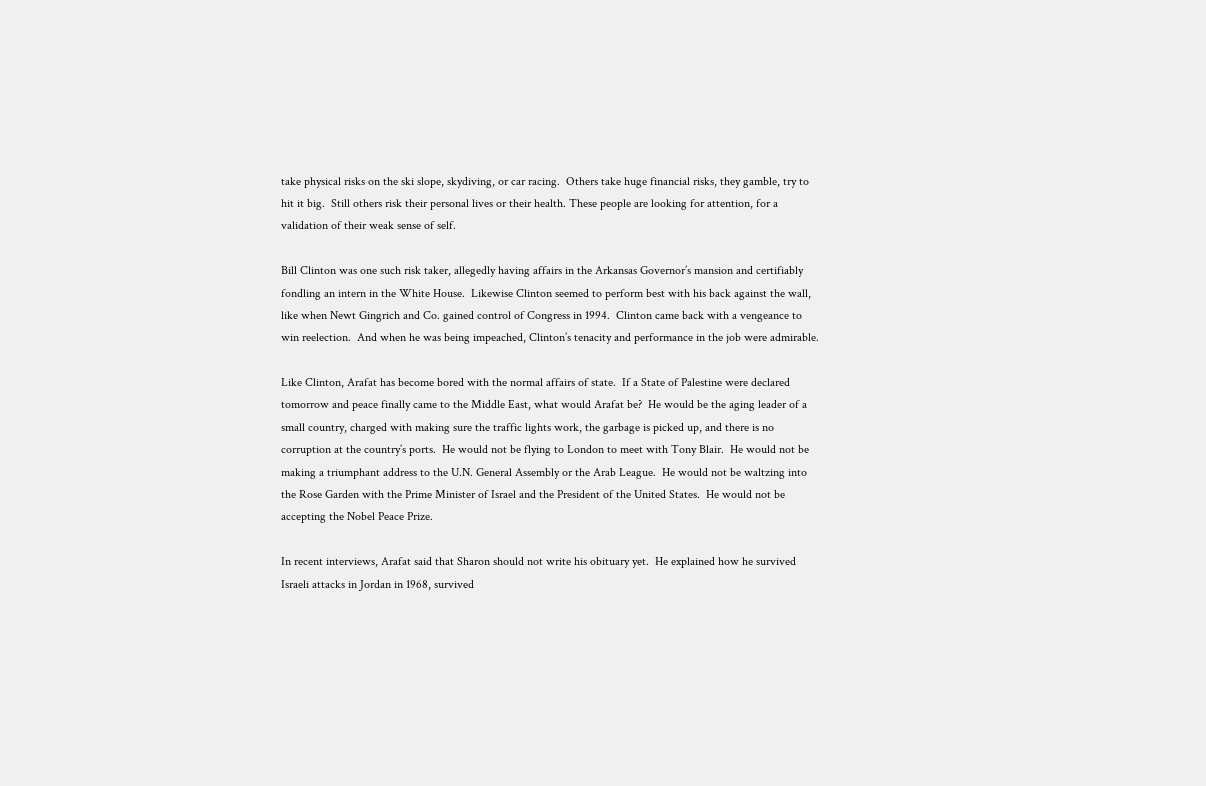take physical risks on the ski slope, skydiving, or car racing.  Others take huge financial risks, they gamble, try to hit it big.  Still others risk their personal lives or their health. These people are looking for attention, for a validation of their weak sense of self.

Bill Clinton was one such risk taker, allegedly having affairs in the Arkansas Governor’s mansion and certifiably fondling an intern in the White House.  Likewise Clinton seemed to perform best with his back against the wall, like when Newt Gingrich and Co. gained control of Congress in 1994.  Clinton came back with a vengeance to win reelection.  And when he was being impeached, Clinton’s tenacity and performance in the job were admirable.

Like Clinton, Arafat has become bored with the normal affairs of state.  If a State of Palestine were declared tomorrow and peace finally came to the Middle East, what would Arafat be?  He would be the aging leader of a small country, charged with making sure the traffic lights work, the garbage is picked up, and there is no corruption at the country’s ports.  He would not be flying to London to meet with Tony Blair.  He would not be making a triumphant address to the U.N. General Assembly or the Arab League.  He would not be waltzing into the Rose Garden with the Prime Minister of Israel and the President of the United States.  He would not be accepting the Nobel Peace Prize.

In recent interviews, Arafat said that Sharon should not write his obituary yet.  He explained how he survived Israeli attacks in Jordan in 1968, survived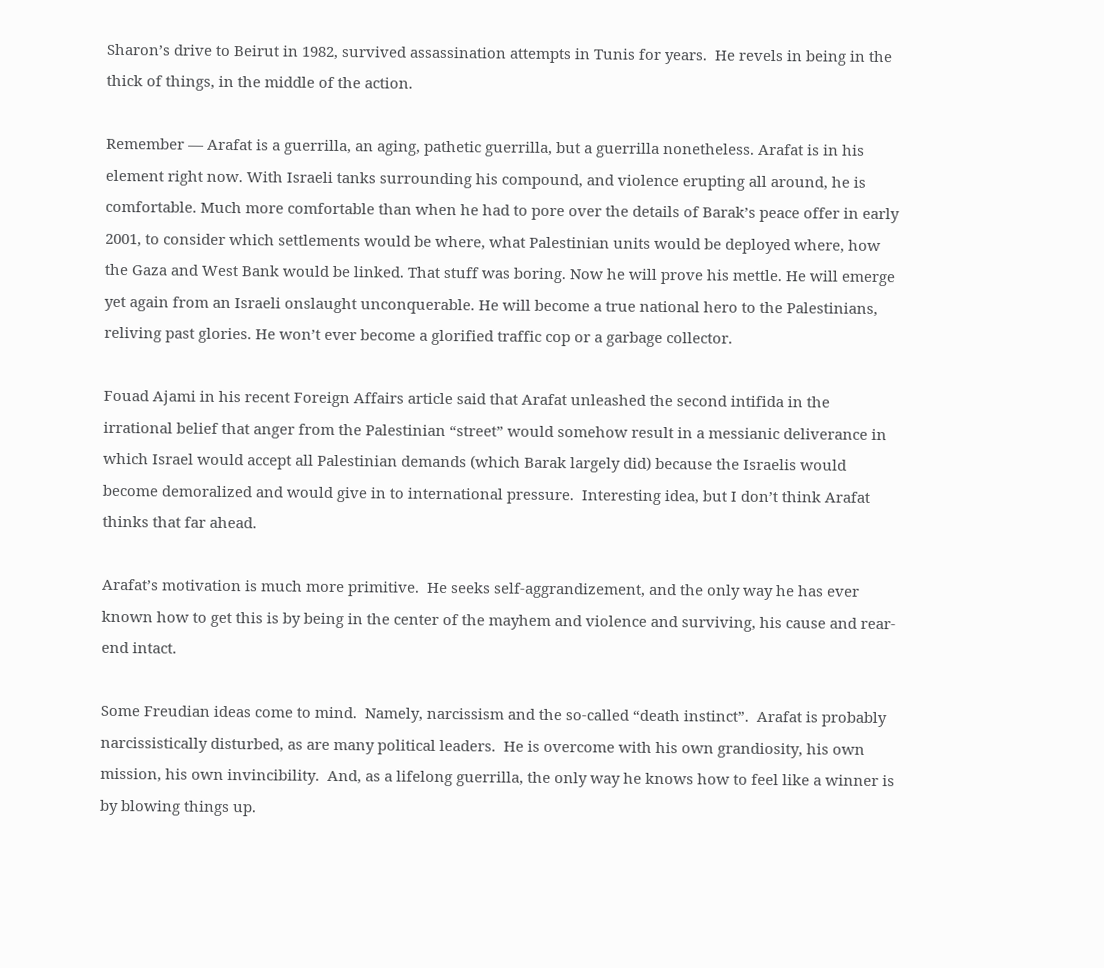Sharon’s drive to Beirut in 1982, survived assassination attempts in Tunis for years.  He revels in being in the thick of things, in the middle of the action.

Remember — Arafat is a guerrilla, an aging, pathetic guerrilla, but a guerrilla nonetheless. Arafat is in his element right now. With Israeli tanks surrounding his compound, and violence erupting all around, he is comfortable. Much more comfortable than when he had to pore over the details of Barak’s peace offer in early 2001, to consider which settlements would be where, what Palestinian units would be deployed where, how the Gaza and West Bank would be linked. That stuff was boring. Now he will prove his mettle. He will emerge yet again from an Israeli onslaught unconquerable. He will become a true national hero to the Palestinians, reliving past glories. He won’t ever become a glorified traffic cop or a garbage collector.

Fouad Ajami in his recent Foreign Affairs article said that Arafat unleashed the second intifida in the irrational belief that anger from the Palestinian “street” would somehow result in a messianic deliverance in which Israel would accept all Palestinian demands (which Barak largely did) because the Israelis would become demoralized and would give in to international pressure.  Interesting idea, but I don’t think Arafat thinks that far ahead.

Arafat’s motivation is much more primitive.  He seeks self-aggrandizement, and the only way he has ever known how to get this is by being in the center of the mayhem and violence and surviving, his cause and rear-end intact.

Some Freudian ideas come to mind.  Namely, narcissism and the so-called “death instinct”.  Arafat is probably narcissistically disturbed, as are many political leaders.  He is overcome with his own grandiosity, his own mission, his own invincibility.  And, as a lifelong guerrilla, the only way he knows how to feel like a winner is by blowing things up.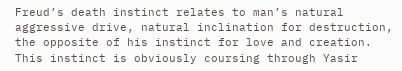Freud’s death instinct relates to man’s natural aggressive drive, natural inclination for destruction, the opposite of his instinct for love and creation.  This instinct is obviously coursing through Yasir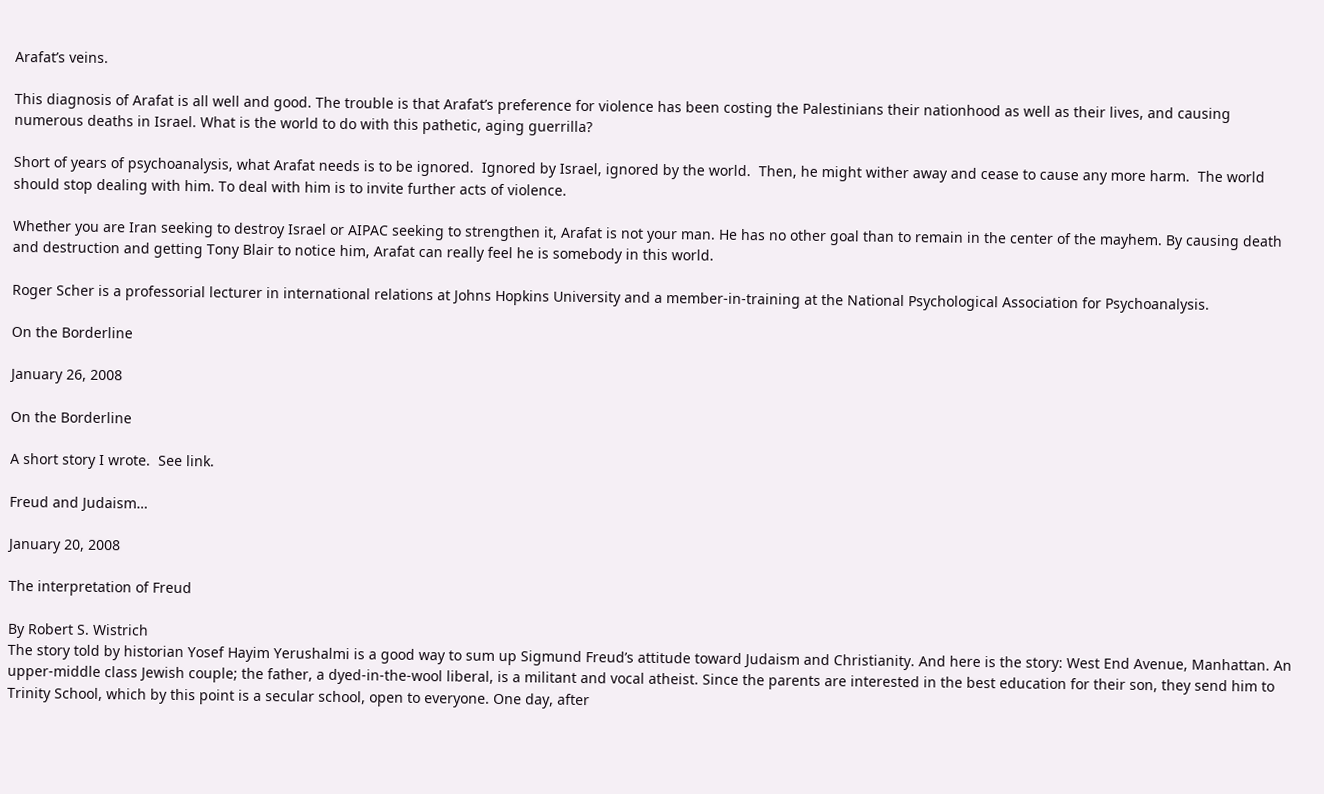Arafat’s veins.

This diagnosis of Arafat is all well and good. The trouble is that Arafat’s preference for violence has been costing the Palestinians their nationhood as well as their lives, and causing numerous deaths in Israel. What is the world to do with this pathetic, aging guerrilla?

Short of years of psychoanalysis, what Arafat needs is to be ignored.  Ignored by Israel, ignored by the world.  Then, he might wither away and cease to cause any more harm.  The world should stop dealing with him. To deal with him is to invite further acts of violence.

Whether you are Iran seeking to destroy Israel or AIPAC seeking to strengthen it, Arafat is not your man. He has no other goal than to remain in the center of the mayhem. By causing death and destruction and getting Tony Blair to notice him, Arafat can really feel he is somebody in this world.

Roger Scher is a professorial lecturer in international relations at Johns Hopkins University and a member-in-training at the National Psychological Association for Psychoanalysis.

On the Borderline

January 26, 2008

On the Borderline

A short story I wrote.  See link.

Freud and Judaism…

January 20, 2008

The interpretation of Freud

By Robert S. Wistrich
The story told by historian Yosef Hayim Yerushalmi is a good way to sum up Sigmund Freud’s attitude toward Judaism and Christianity. And here is the story: West End Avenue, Manhattan. An upper-middle class Jewish couple; the father, a dyed-in-the-wool liberal, is a militant and vocal atheist. Since the parents are interested in the best education for their son, they send him to Trinity School, which by this point is a secular school, open to everyone. One day, after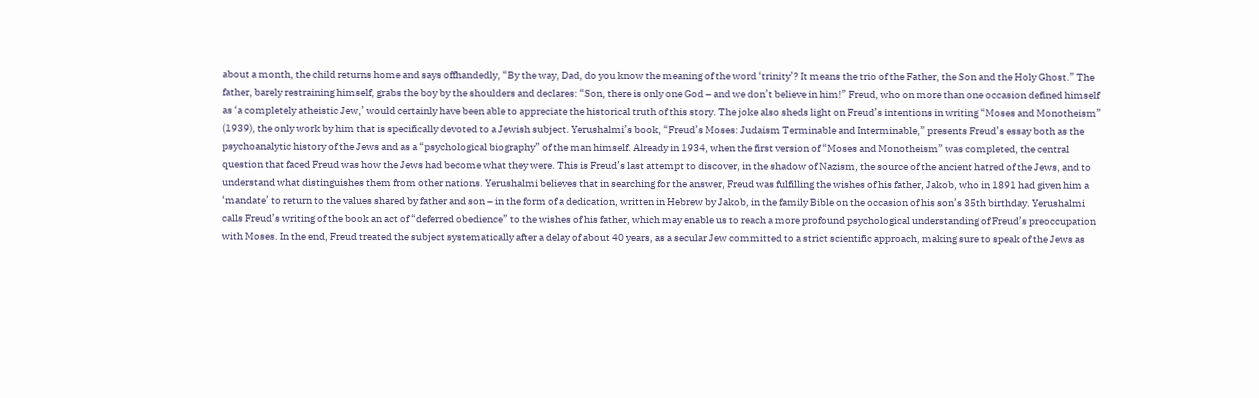about a month, the child returns home and says offhandedly, “By the way, Dad, do you know the meaning of the word ‘trinity’? It means the trio of the Father, the Son and the Holy Ghost.” The father, barely restraining himself, grabs the boy by the shoulders and declares: “Son, there is only one God – and we don’t believe in him!” Freud, who on more than one occasion defined himself as ‘a completely atheistic Jew,’ would certainly have been able to appreciate the historical truth of this story. The joke also sheds light on Freud’s intentions in writing “Moses and Monotheism” (1939), the only work by him that is specifically devoted to a Jewish subject. Yerushalmi’s book, “Freud’s Moses: Judaism Terminable and Interminable,” presents Freud’s essay both as the psychoanalytic history of the Jews and as a “psychological biography” of the man himself. Already in 1934, when the first version of “Moses and Monotheism” was completed, the central question that faced Freud was how the Jews had become what they were. This is Freud’s last attempt to discover, in the shadow of Nazism, the source of the ancient hatred of the Jews, and to understand what distinguishes them from other nations. Yerushalmi believes that in searching for the answer, Freud was fulfilling the wishes of his father, Jakob, who in 1891 had given him a ‘mandate’ to return to the values shared by father and son – in the form of a dedication, written in Hebrew by Jakob, in the family Bible on the occasion of his son’s 35th birthday. Yerushalmi calls Freud’s writing of the book an act of “deferred obedience” to the wishes of his father, which may enable us to reach a more profound psychological understanding of Freud’s preoccupation with Moses. In the end, Freud treated the subject systematically after a delay of about 40 years, as a secular Jew committed to a strict scientific approach, making sure to speak of the Jews as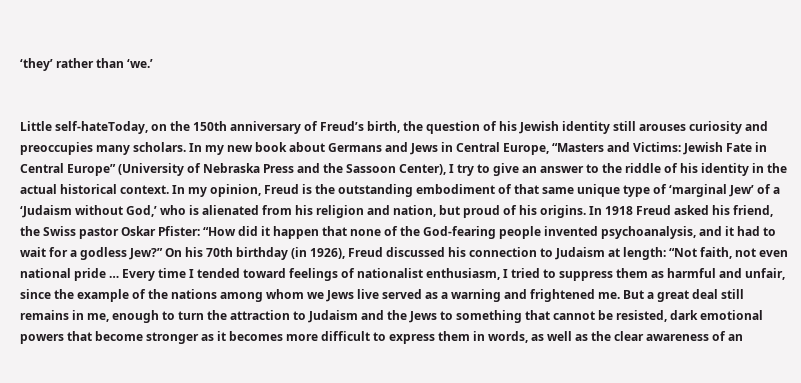‘they’ rather than ‘we.’


Little self-hateToday, on the 150th anniversary of Freud’s birth, the question of his Jewish identity still arouses curiosity and preoccupies many scholars. In my new book about Germans and Jews in Central Europe, “Masters and Victims: Jewish Fate in Central Europe” (University of Nebraska Press and the Sassoon Center), I try to give an answer to the riddle of his identity in the actual historical context. In my opinion, Freud is the outstanding embodiment of that same unique type of ‘marginal Jew’ of a ‘Judaism without God,’ who is alienated from his religion and nation, but proud of his origins. In 1918 Freud asked his friend, the Swiss pastor Oskar Pfister: “How did it happen that none of the God-fearing people invented psychoanalysis, and it had to wait for a godless Jew?” On his 70th birthday (in 1926), Freud discussed his connection to Judaism at length: “Not faith, not even national pride … Every time I tended toward feelings of nationalist enthusiasm, I tried to suppress them as harmful and unfair, since the example of the nations among whom we Jews live served as a warning and frightened me. But a great deal still remains in me, enough to turn the attraction to Judaism and the Jews to something that cannot be resisted, dark emotional powers that become stronger as it becomes more difficult to express them in words, as well as the clear awareness of an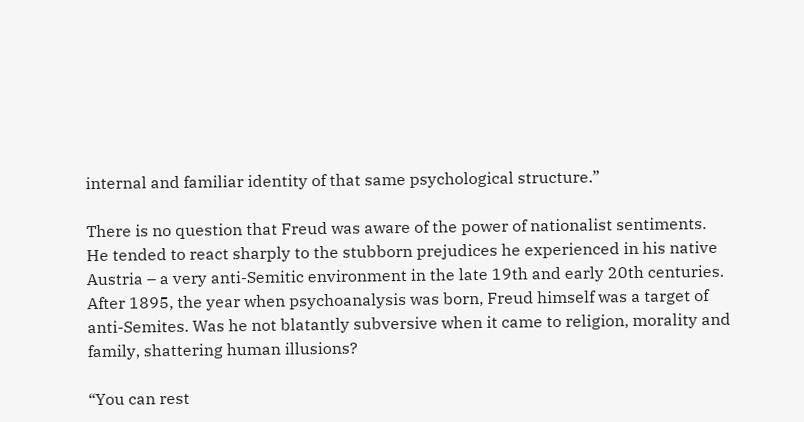internal and familiar identity of that same psychological structure.”

There is no question that Freud was aware of the power of nationalist sentiments. He tended to react sharply to the stubborn prejudices he experienced in his native Austria – a very anti-Semitic environment in the late 19th and early 20th centuries. After 1895, the year when psychoanalysis was born, Freud himself was a target of anti-Semites. Was he not blatantly subversive when it came to religion, morality and family, shattering human illusions?

“You can rest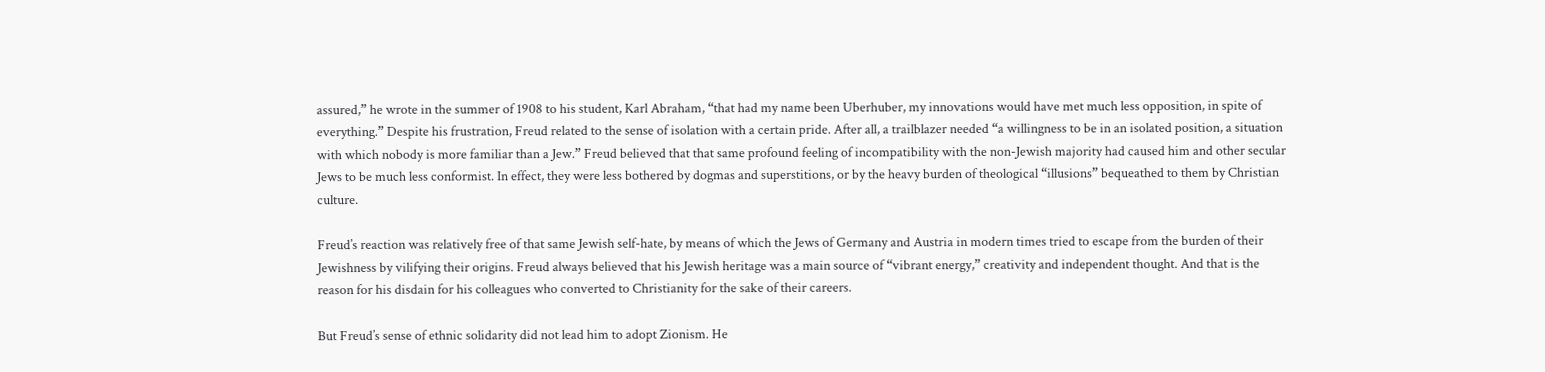assured,” he wrote in the summer of 1908 to his student, Karl Abraham, “that had my name been Uberhuber, my innovations would have met much less opposition, in spite of everything.” Despite his frustration, Freud related to the sense of isolation with a certain pride. After all, a trailblazer needed “a willingness to be in an isolated position, a situation with which nobody is more familiar than a Jew.” Freud believed that that same profound feeling of incompatibility with the non-Jewish majority had caused him and other secular Jews to be much less conformist. In effect, they were less bothered by dogmas and superstitions, or by the heavy burden of theological “illusions” bequeathed to them by Christian culture.

Freud’s reaction was relatively free of that same Jewish self-hate, by means of which the Jews of Germany and Austria in modern times tried to escape from the burden of their Jewishness by vilifying their origins. Freud always believed that his Jewish heritage was a main source of “vibrant energy,” creativity and independent thought. And that is the reason for his disdain for his colleagues who converted to Christianity for the sake of their careers.

But Freud’s sense of ethnic solidarity did not lead him to adopt Zionism. He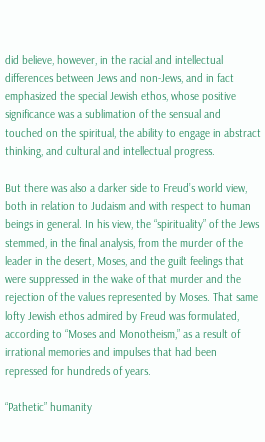did believe, however, in the racial and intellectual differences between Jews and non-Jews, and in fact emphasized the special Jewish ethos, whose positive significance was a sublimation of the sensual and touched on the spiritual, the ability to engage in abstract thinking, and cultural and intellectual progress.

But there was also a darker side to Freud’s world view, both in relation to Judaism and with respect to human beings in general. In his view, the “spirituality” of the Jews stemmed, in the final analysis, from the murder of the leader in the desert, Moses, and the guilt feelings that were suppressed in the wake of that murder and the rejection of the values represented by Moses. That same lofty Jewish ethos admired by Freud was formulated, according to “Moses and Monotheism,” as a result of irrational memories and impulses that had been repressed for hundreds of years.

“Pathetic” humanity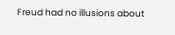Freud had no illusions about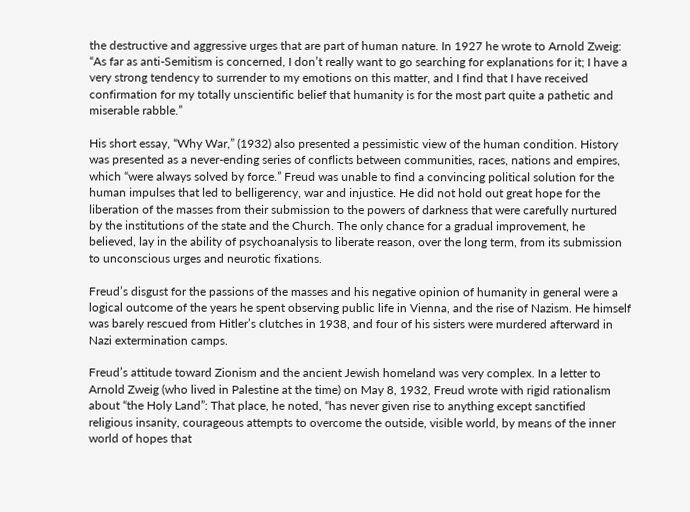the destructive and aggressive urges that are part of human nature. In 1927 he wrote to Arnold Zweig: “As far as anti-Semitism is concerned, I don’t really want to go searching for explanations for it; I have a very strong tendency to surrender to my emotions on this matter, and I find that I have received confirmation for my totally unscientific belief that humanity is for the most part quite a pathetic and miserable rabble.”

His short essay, “Why War,” (1932) also presented a pessimistic view of the human condition. History was presented as a never-ending series of conflicts between communities, races, nations and empires, which “were always solved by force.” Freud was unable to find a convincing political solution for the human impulses that led to belligerency, war and injustice. He did not hold out great hope for the liberation of the masses from their submission to the powers of darkness that were carefully nurtured by the institutions of the state and the Church. The only chance for a gradual improvement, he believed, lay in the ability of psychoanalysis to liberate reason, over the long term, from its submission to unconscious urges and neurotic fixations.

Freud’s disgust for the passions of the masses and his negative opinion of humanity in general were a logical outcome of the years he spent observing public life in Vienna, and the rise of Nazism. He himself was barely rescued from Hitler’s clutches in 1938, and four of his sisters were murdered afterward in Nazi extermination camps.

Freud’s attitude toward Zionism and the ancient Jewish homeland was very complex. In a letter to Arnold Zweig (who lived in Palestine at the time) on May 8, 1932, Freud wrote with rigid rationalism about “the Holy Land”: That place, he noted, “has never given rise to anything except sanctified religious insanity, courageous attempts to overcome the outside, visible world, by means of the inner world of hopes that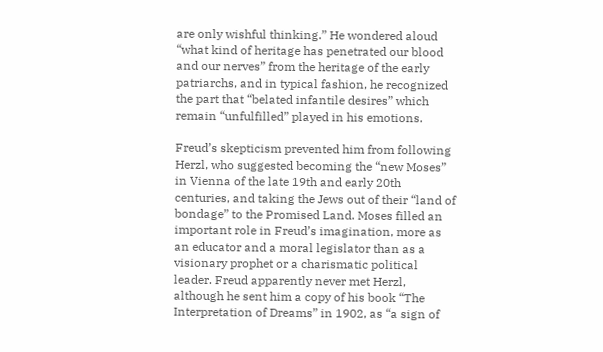are only wishful thinking.” He wondered aloud “what kind of heritage has penetrated our blood and our nerves” from the heritage of the early patriarchs, and in typical fashion, he recognized the part that “belated infantile desires” which remain “unfulfilled” played in his emotions.

Freud’s skepticism prevented him from following Herzl, who suggested becoming the “new Moses” in Vienna of the late 19th and early 20th centuries, and taking the Jews out of their “land of bondage” to the Promised Land. Moses filled an important role in Freud’s imagination, more as an educator and a moral legislator than as a visionary prophet or a charismatic political leader. Freud apparently never met Herzl, although he sent him a copy of his book “The Interpretation of Dreams” in 1902, as “a sign of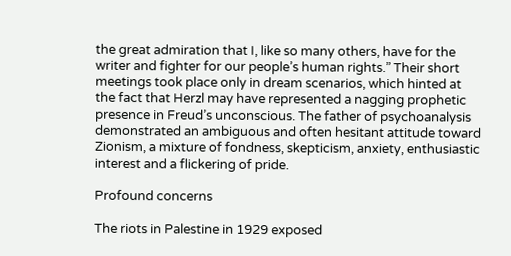the great admiration that I, like so many others, have for the writer and fighter for our people’s human rights.” Their short meetings took place only in dream scenarios, which hinted at the fact that Herzl may have represented a nagging prophetic presence in Freud’s unconscious. The father of psychoanalysis demonstrated an ambiguous and often hesitant attitude toward Zionism, a mixture of fondness, skepticism, anxiety, enthusiastic interest and a flickering of pride.

Profound concerns

The riots in Palestine in 1929 exposed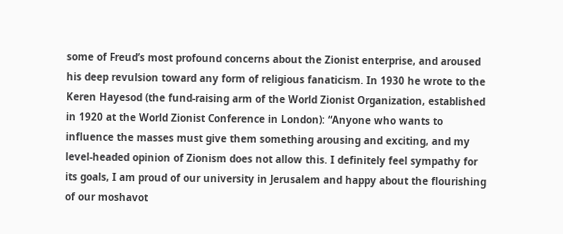some of Freud’s most profound concerns about the Zionist enterprise, and aroused his deep revulsion toward any form of religious fanaticism. In 1930 he wrote to the Keren Hayesod (the fund-raising arm of the World Zionist Organization, established in 1920 at the World Zionist Conference in London): “Anyone who wants to influence the masses must give them something arousing and exciting, and my level-headed opinion of Zionism does not allow this. I definitely feel sympathy for its goals, I am proud of our university in Jerusalem and happy about the flourishing of our moshavot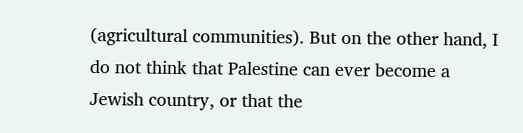(agricultural communities). But on the other hand, I do not think that Palestine can ever become a Jewish country, or that the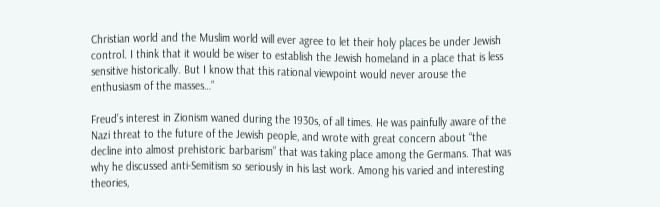Christian world and the Muslim world will ever agree to let their holy places be under Jewish control. I think that it would be wiser to establish the Jewish homeland in a place that is less sensitive historically. But I know that this rational viewpoint would never arouse the enthusiasm of the masses…”

Freud’s interest in Zionism waned during the 1930s, of all times. He was painfully aware of the Nazi threat to the future of the Jewish people, and wrote with great concern about “the decline into almost prehistoric barbarism” that was taking place among the Germans. That was why he discussed anti-Semitism so seriously in his last work. Among his varied and interesting theories,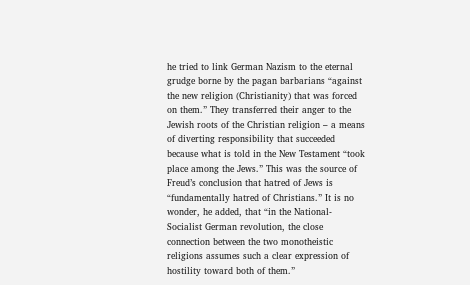he tried to link German Nazism to the eternal grudge borne by the pagan barbarians “against the new religion (Christianity) that was forced on them.” They transferred their anger to the Jewish roots of the Christian religion – a means of diverting responsibility that succeeded because what is told in the New Testament “took place among the Jews.” This was the source of Freud’s conclusion that hatred of Jews is “fundamentally hatred of Christians.” It is no wonder, he added, that “in the National-Socialist German revolution, the close connection between the two monotheistic religions assumes such a clear expression of hostility toward both of them.”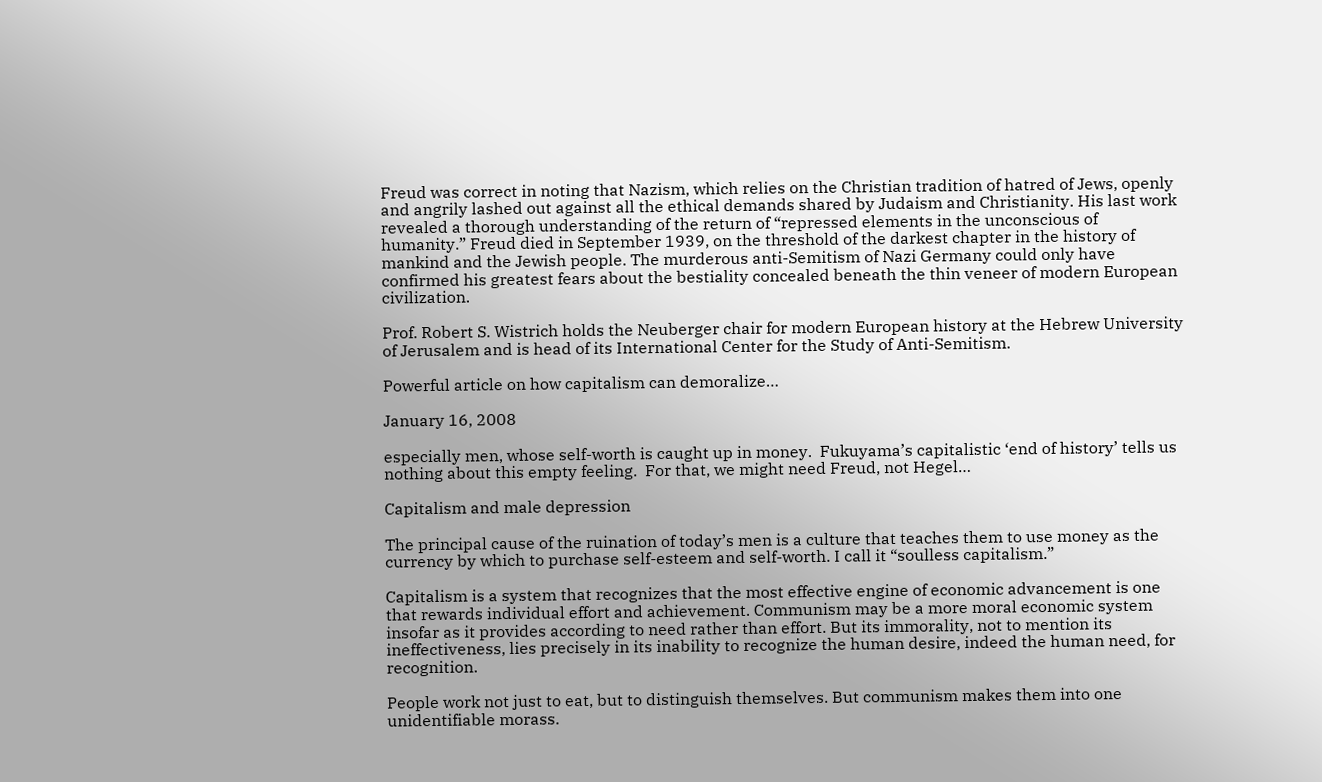Freud was correct in noting that Nazism, which relies on the Christian tradition of hatred of Jews, openly and angrily lashed out against all the ethical demands shared by Judaism and Christianity. His last work revealed a thorough understanding of the return of “repressed elements in the unconscious of humanity.” Freud died in September 1939, on the threshold of the darkest chapter in the history of mankind and the Jewish people. The murderous anti-Semitism of Nazi Germany could only have confirmed his greatest fears about the bestiality concealed beneath the thin veneer of modern European civilization.

Prof. Robert S. Wistrich holds the Neuberger chair for modern European history at the Hebrew University of Jerusalem and is head of its International Center for the Study of Anti-Semitism.

Powerful article on how capitalism can demoralize…

January 16, 2008

especially men, whose self-worth is caught up in money.  Fukuyama’s capitalistic ‘end of history’ tells us nothing about this empty feeling.  For that, we might need Freud, not Hegel…

Capitalism and male depression

The principal cause of the ruination of today’s men is a culture that teaches them to use money as the currency by which to purchase self-esteem and self-worth. I call it “soulless capitalism.”

Capitalism is a system that recognizes that the most effective engine of economic advancement is one that rewards individual effort and achievement. Communism may be a more moral economic system insofar as it provides according to need rather than effort. But its immorality, not to mention its ineffectiveness, lies precisely in its inability to recognize the human desire, indeed the human need, for recognition.

People work not just to eat, but to distinguish themselves. But communism makes them into one unidentifiable morass.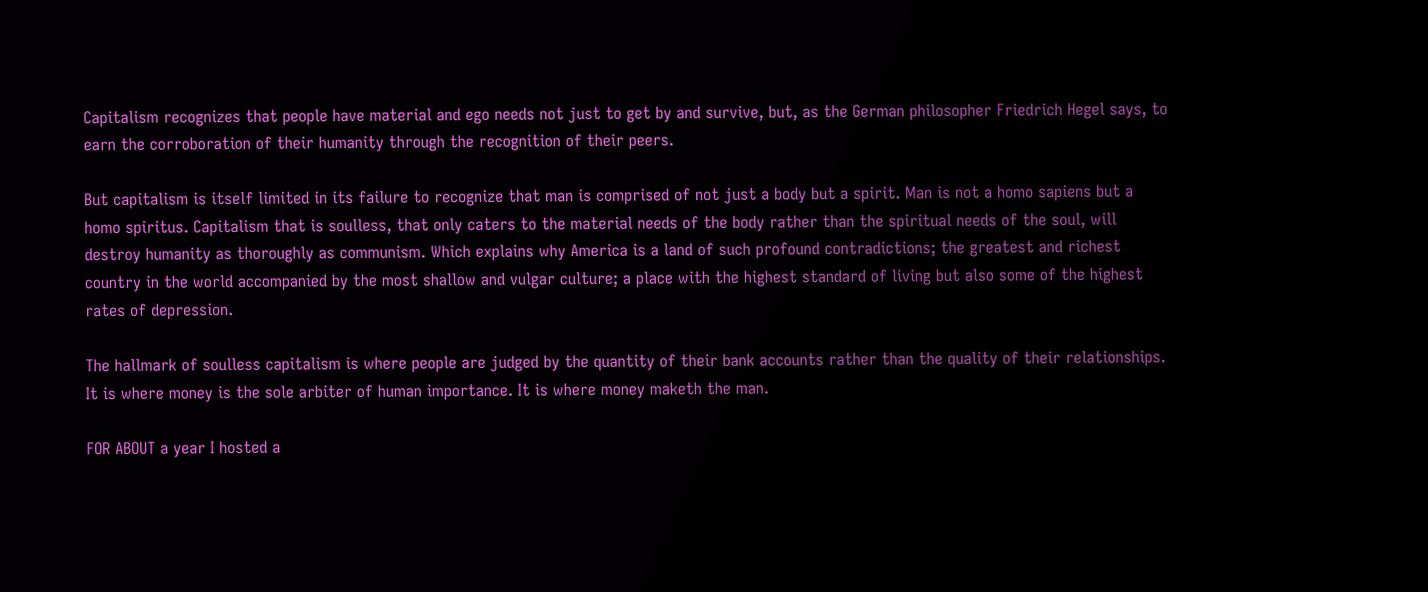Capitalism recognizes that people have material and ego needs not just to get by and survive, but, as the German philosopher Friedrich Hegel says, to earn the corroboration of their humanity through the recognition of their peers.

But capitalism is itself limited in its failure to recognize that man is comprised of not just a body but a spirit. Man is not a homo sapiens but a homo spiritus. Capitalism that is soulless, that only caters to the material needs of the body rather than the spiritual needs of the soul, will destroy humanity as thoroughly as communism. Which explains why America is a land of such profound contradictions; the greatest and richest country in the world accompanied by the most shallow and vulgar culture; a place with the highest standard of living but also some of the highest rates of depression.

The hallmark of soulless capitalism is where people are judged by the quantity of their bank accounts rather than the quality of their relationships. It is where money is the sole arbiter of human importance. It is where money maketh the man.

FOR ABOUT a year I hosted a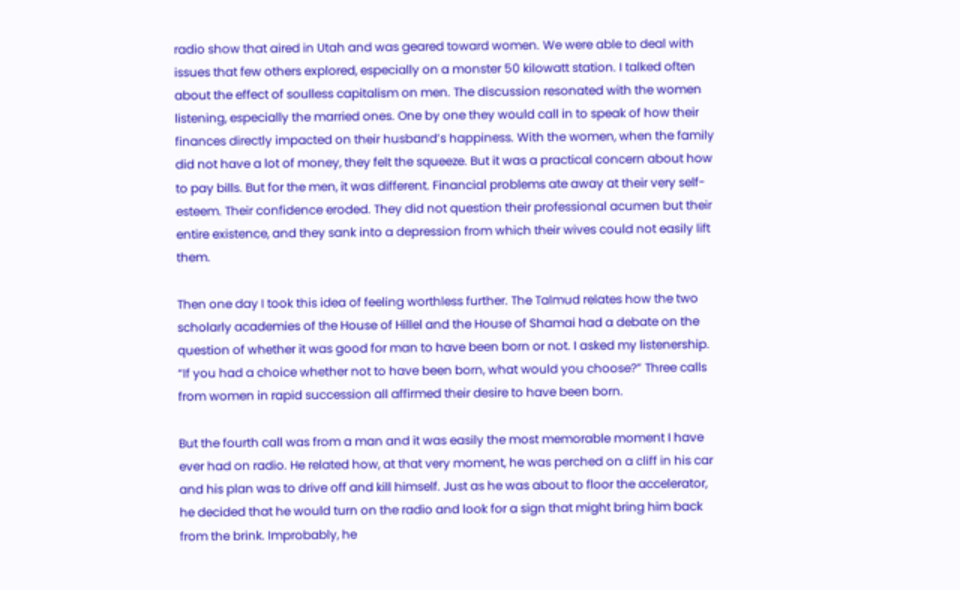radio show that aired in Utah and was geared toward women. We were able to deal with issues that few others explored, especially on a monster 50 kilowatt station. I talked often about the effect of soulless capitalism on men. The discussion resonated with the women listening, especially the married ones. One by one they would call in to speak of how their finances directly impacted on their husband’s happiness. With the women, when the family did not have a lot of money, they felt the squeeze. But it was a practical concern about how to pay bills. But for the men, it was different. Financial problems ate away at their very self-esteem. Their confidence eroded. They did not question their professional acumen but their entire existence, and they sank into a depression from which their wives could not easily lift them.

Then one day I took this idea of feeling worthless further. The Talmud relates how the two scholarly academies of the House of Hillel and the House of Shamai had a debate on the question of whether it was good for man to have been born or not. I asked my listenership. “If you had a choice whether not to have been born, what would you choose?” Three calls from women in rapid succession all affirmed their desire to have been born.

But the fourth call was from a man and it was easily the most memorable moment I have ever had on radio. He related how, at that very moment, he was perched on a cliff in his car and his plan was to drive off and kill himself. Just as he was about to floor the accelerator, he decided that he would turn on the radio and look for a sign that might bring him back from the brink. Improbably, he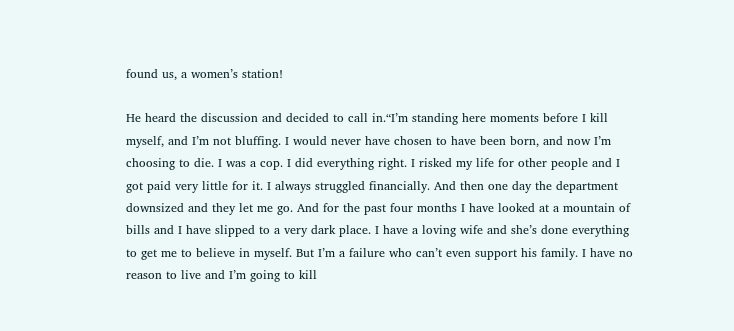found us, a women’s station!

He heard the discussion and decided to call in.“I’m standing here moments before I kill myself, and I’m not bluffing. I would never have chosen to have been born, and now I’m choosing to die. I was a cop. I did everything right. I risked my life for other people and I got paid very little for it. I always struggled financially. And then one day the department downsized and they let me go. And for the past four months I have looked at a mountain of bills and I have slipped to a very dark place. I have a loving wife and she’s done everything to get me to believe in myself. But I’m a failure who can’t even support his family. I have no reason to live and I’m going to kill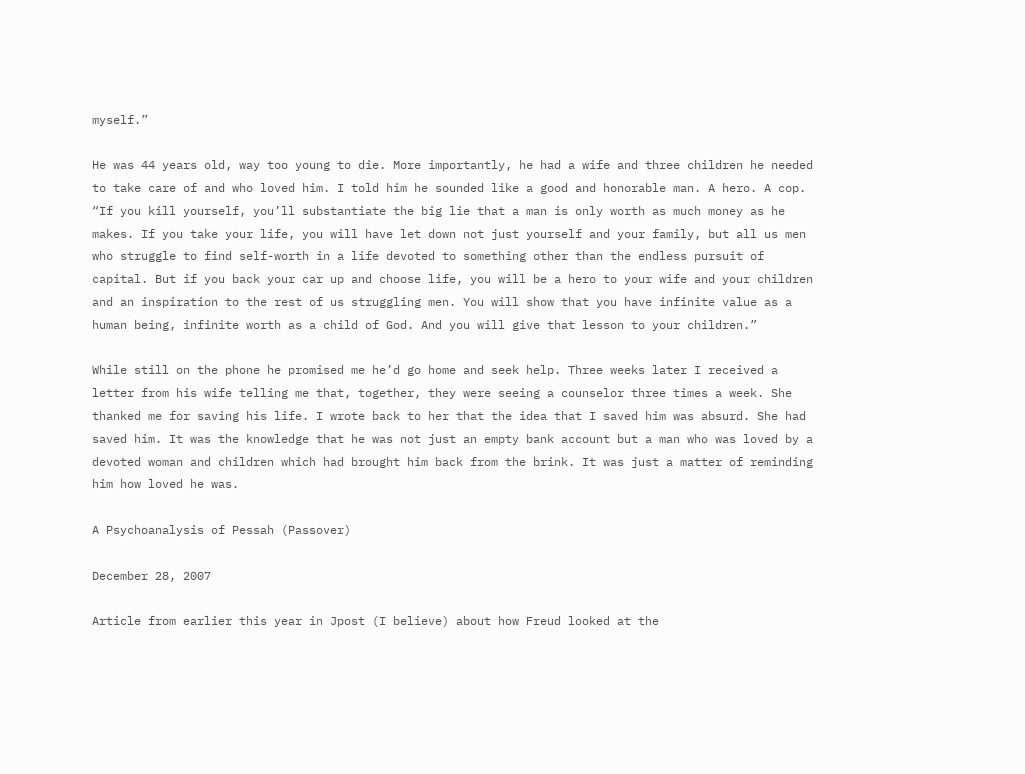myself.”

He was 44 years old, way too young to die. More importantly, he had a wife and three children he needed to take care of and who loved him. I told him he sounded like a good and honorable man. A hero. A cop. “If you kill yourself, you’ll substantiate the big lie that a man is only worth as much money as he makes. If you take your life, you will have let down not just yourself and your family, but all us men who struggle to find self-worth in a life devoted to something other than the endless pursuit of capital. But if you back your car up and choose life, you will be a hero to your wife and your children and an inspiration to the rest of us struggling men. You will show that you have infinite value as a human being, infinite worth as a child of God. And you will give that lesson to your children.”

While still on the phone he promised me he’d go home and seek help. Three weeks later I received a letter from his wife telling me that, together, they were seeing a counselor three times a week. She thanked me for saving his life. I wrote back to her that the idea that I saved him was absurd. She had saved him. It was the knowledge that he was not just an empty bank account but a man who was loved by a devoted woman and children which had brought him back from the brink. It was just a matter of reminding him how loved he was.

A Psychoanalysis of Pessah (Passover)

December 28, 2007

Article from earlier this year in Jpost (I believe) about how Freud looked at the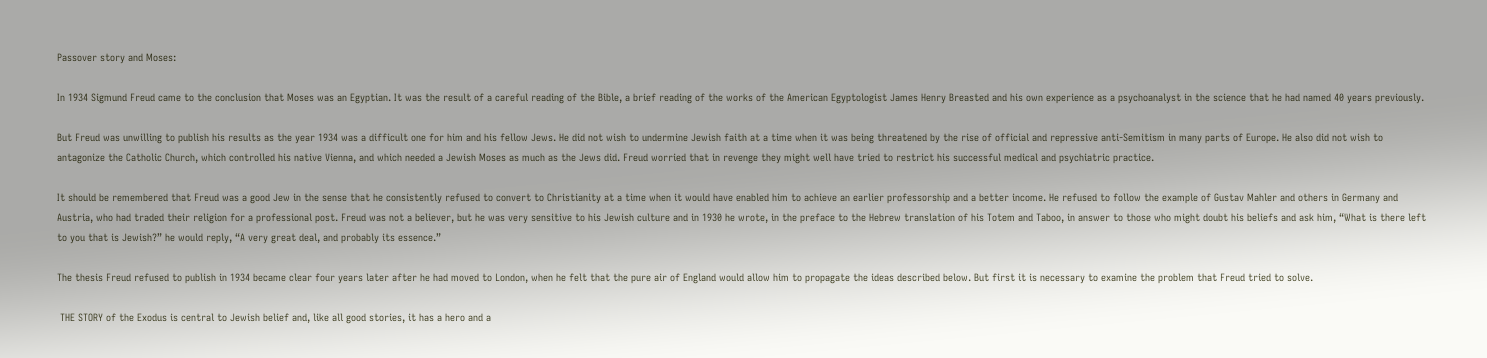Passover story and Moses:

In 1934 Sigmund Freud came to the conclusion that Moses was an Egyptian. It was the result of a careful reading of the Bible, a brief reading of the works of the American Egyptologist James Henry Breasted and his own experience as a psychoanalyst in the science that he had named 40 years previously.

But Freud was unwilling to publish his results as the year 1934 was a difficult one for him and his fellow Jews. He did not wish to undermine Jewish faith at a time when it was being threatened by the rise of official and repressive anti-Semitism in many parts of Europe. He also did not wish to antagonize the Catholic Church, which controlled his native Vienna, and which needed a Jewish Moses as much as the Jews did. Freud worried that in revenge they might well have tried to restrict his successful medical and psychiatric practice.

It should be remembered that Freud was a good Jew in the sense that he consistently refused to convert to Christianity at a time when it would have enabled him to achieve an earlier professorship and a better income. He refused to follow the example of Gustav Mahler and others in Germany and Austria, who had traded their religion for a professional post. Freud was not a believer, but he was very sensitive to his Jewish culture and in 1930 he wrote, in the preface to the Hebrew translation of his Totem and Taboo, in answer to those who might doubt his beliefs and ask him, “What is there left to you that is Jewish?” he would reply, “A very great deal, and probably its essence.”

The thesis Freud refused to publish in 1934 became clear four years later after he had moved to London, when he felt that the pure air of England would allow him to propagate the ideas described below. But first it is necessary to examine the problem that Freud tried to solve.

 THE STORY of the Exodus is central to Jewish belief and, like all good stories, it has a hero and a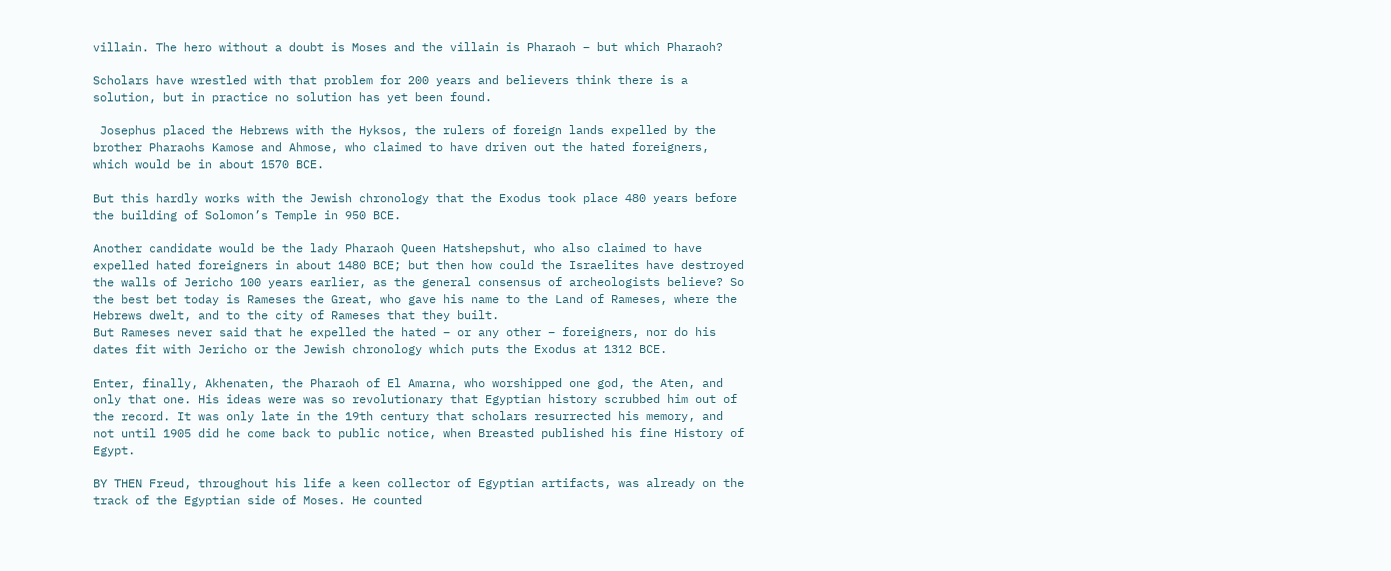villain. The hero without a doubt is Moses and the villain is Pharaoh – but which Pharaoh?

Scholars have wrestled with that problem for 200 years and believers think there is a solution, but in practice no solution has yet been found.

 Josephus placed the Hebrews with the Hyksos, the rulers of foreign lands expelled by the brother Pharaohs Kamose and Ahmose, who claimed to have driven out the hated foreigners, which would be in about 1570 BCE.

But this hardly works with the Jewish chronology that the Exodus took place 480 years before the building of Solomon’s Temple in 950 BCE.

Another candidate would be the lady Pharaoh Queen Hatshepshut, who also claimed to have expelled hated foreigners in about 1480 BCE; but then how could the Israelites have destroyed the walls of Jericho 100 years earlier, as the general consensus of archeologists believe? So the best bet today is Rameses the Great, who gave his name to the Land of Rameses, where the Hebrews dwelt, and to the city of Rameses that they built.
But Rameses never said that he expelled the hated – or any other – foreigners, nor do his dates fit with Jericho or the Jewish chronology which puts the Exodus at 1312 BCE.

Enter, finally, Akhenaten, the Pharaoh of El Amarna, who worshipped one god, the Aten, and only that one. His ideas were was so revolutionary that Egyptian history scrubbed him out of the record. It was only late in the 19th century that scholars resurrected his memory, and not until 1905 did he come back to public notice, when Breasted published his fine History of Egypt.

BY THEN Freud, throughout his life a keen collector of Egyptian artifacts, was already on the track of the Egyptian side of Moses. He counted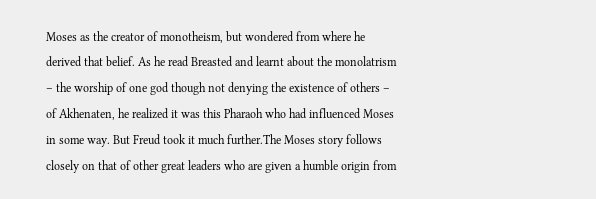Moses as the creator of monotheism, but wondered from where he derived that belief. As he read Breasted and learnt about the monolatrism – the worship of one god though not denying the existence of others – of Akhenaten, he realized it was this Pharaoh who had influenced Moses in some way. But Freud took it much further.The Moses story follows closely on that of other great leaders who are given a humble origin from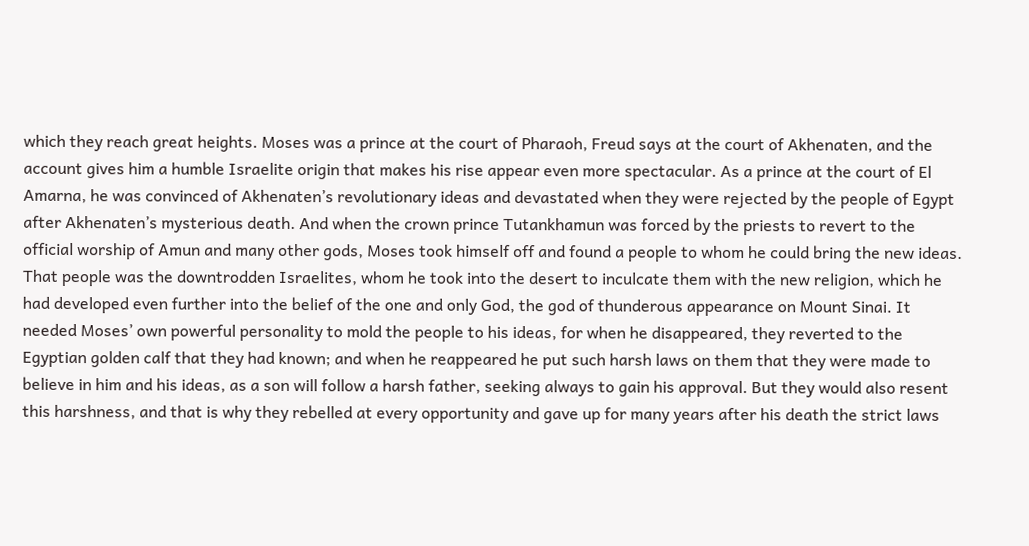which they reach great heights. Moses was a prince at the court of Pharaoh, Freud says at the court of Akhenaten, and the account gives him a humble Israelite origin that makes his rise appear even more spectacular. As a prince at the court of El Amarna, he was convinced of Akhenaten’s revolutionary ideas and devastated when they were rejected by the people of Egypt after Akhenaten’s mysterious death. And when the crown prince Tutankhamun was forced by the priests to revert to the official worship of Amun and many other gods, Moses took himself off and found a people to whom he could bring the new ideas. That people was the downtrodden Israelites, whom he took into the desert to inculcate them with the new religion, which he had developed even further into the belief of the one and only God, the god of thunderous appearance on Mount Sinai. It needed Moses’ own powerful personality to mold the people to his ideas, for when he disappeared, they reverted to the Egyptian golden calf that they had known; and when he reappeared he put such harsh laws on them that they were made to believe in him and his ideas, as a son will follow a harsh father, seeking always to gain his approval. But they would also resent this harshness, and that is why they rebelled at every opportunity and gave up for many years after his death the strict laws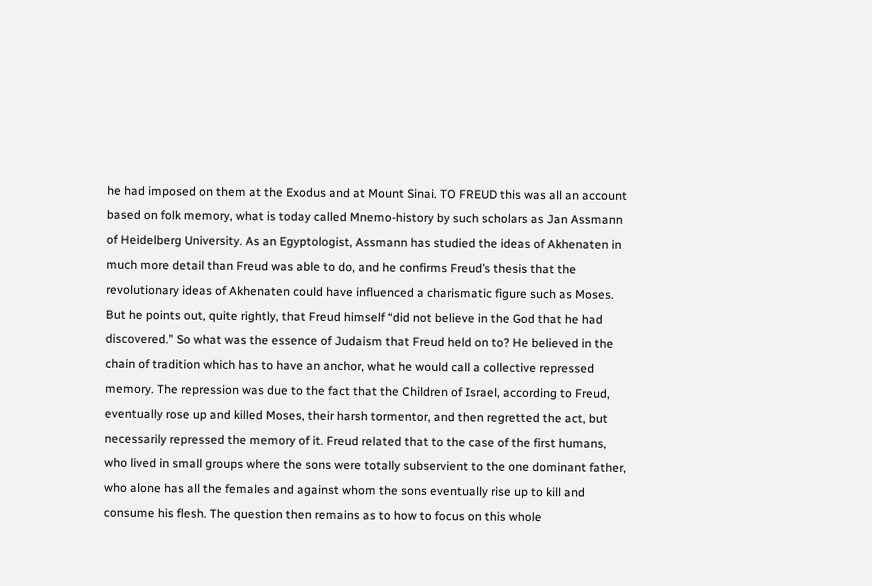he had imposed on them at the Exodus and at Mount Sinai. TO FREUD this was all an account based on folk memory, what is today called Mnemo-history by such scholars as Jan Assmann of Heidelberg University. As an Egyptologist, Assmann has studied the ideas of Akhenaten in much more detail than Freud was able to do, and he confirms Freud’s thesis that the revolutionary ideas of Akhenaten could have influenced a charismatic figure such as Moses. But he points out, quite rightly, that Freud himself “did not believe in the God that he had discovered.” So what was the essence of Judaism that Freud held on to? He believed in the chain of tradition which has to have an anchor, what he would call a collective repressed memory. The repression was due to the fact that the Children of Israel, according to Freud, eventually rose up and killed Moses, their harsh tormentor, and then regretted the act, but necessarily repressed the memory of it. Freud related that to the case of the first humans, who lived in small groups where the sons were totally subservient to the one dominant father, who alone has all the females and against whom the sons eventually rise up to kill and consume his flesh. The question then remains as to how to focus on this whole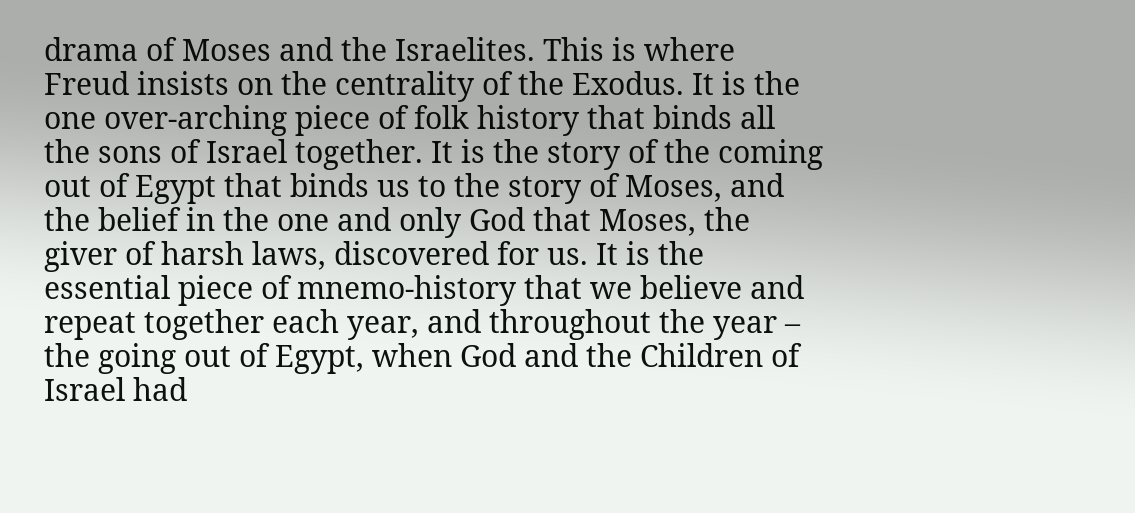drama of Moses and the Israelites. This is where Freud insists on the centrality of the Exodus. It is the one over-arching piece of folk history that binds all the sons of Israel together. It is the story of the coming out of Egypt that binds us to the story of Moses, and the belief in the one and only God that Moses, the giver of harsh laws, discovered for us. It is the essential piece of mnemo-history that we believe and repeat together each year, and throughout the year – the going out of Egypt, when God and the Children of Israel had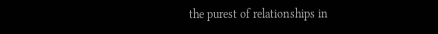the purest of relationships in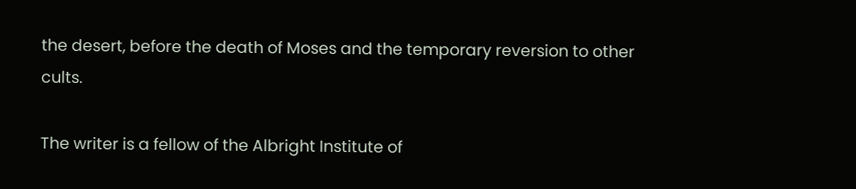the desert, before the death of Moses and the temporary reversion to other cults.

The writer is a fellow of the Albright Institute of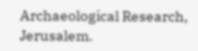Archaeological Research, Jerusalem.